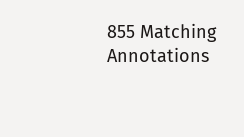855 Matching Annotations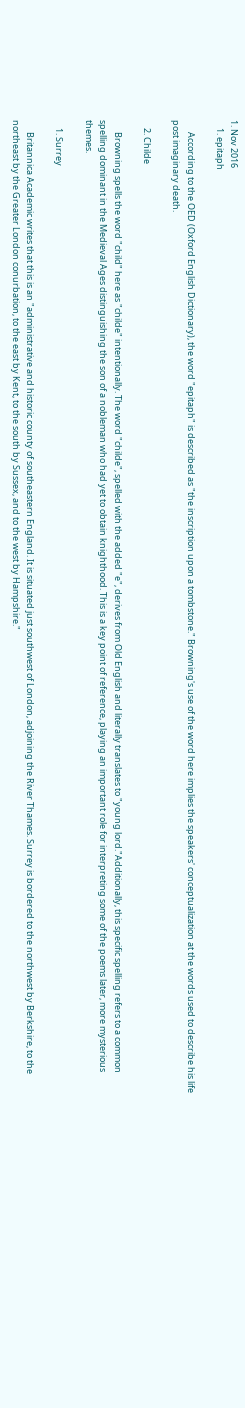1. Nov 2016
    1. epitaph

      According to the OED (Oxford English Dictionary), the word "epitaph" is described as "the inscription upon a tombstone." Browning's use of the word here implies the speakers' conceptualization at the words used to describe his life post imaginary death.

    2. Childe

      Browning spells the word "child" here as "childe" intentionally. The word "childe", spelled with the added "e", derives from Old English and literally translates to "young lord."Additionally, this specific spelling refers to a common spelling dominant in the Medieval Ages distinguishing the son of a nobleman who had yet to obtain knighthood. This is a key point of reference, playing an important role for interpreting some of the poems later, more mysterious themes.

    1. Surrey

      Britannica Academic writes that this is an "administrative and historic county of southeastern England. It is situated just southwest of London, adjoining the River Thames. Surrey is bordered to the northwest by Berkshire, to the northeast by the Greater London conurbation, to the east by Kent, to the south by Sussex, and to the west by Hampshire."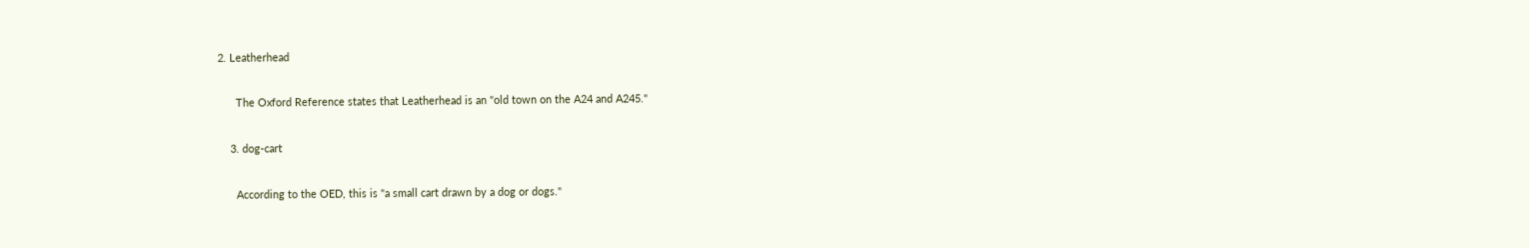2. Leatherhead

      The Oxford Reference states that Leatherhead is an "old town on the A24 and A245."

    3. dog-cart

      According to the OED, this is "a small cart drawn by a dog or dogs."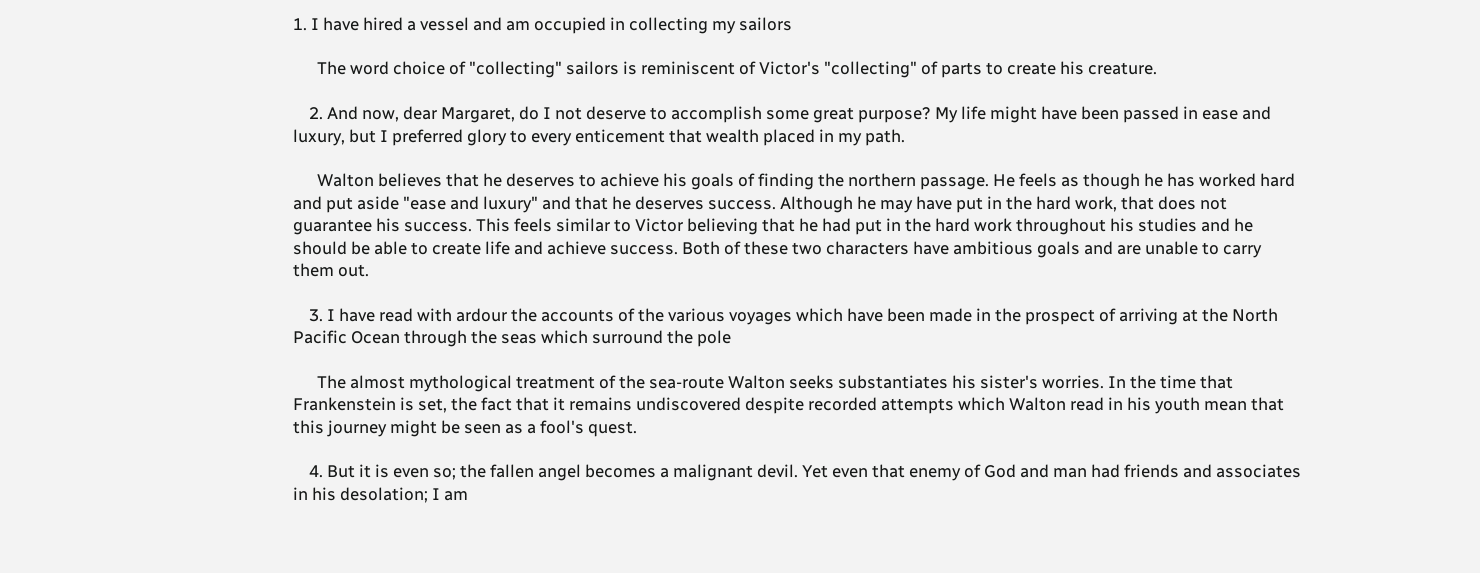1. I have hired a vessel and am occupied in collecting my sailors

      The word choice of "collecting" sailors is reminiscent of Victor's "collecting" of parts to create his creature.

    2. And now, dear Margaret, do I not deserve to accomplish some great purpose? My life might have been passed in ease and luxury, but I preferred glory to every enticement that wealth placed in my path.

      Walton believes that he deserves to achieve his goals of finding the northern passage. He feels as though he has worked hard and put aside "ease and luxury" and that he deserves success. Although he may have put in the hard work, that does not guarantee his success. This feels similar to Victor believing that he had put in the hard work throughout his studies and he should be able to create life and achieve success. Both of these two characters have ambitious goals and are unable to carry them out.

    3. I have read with ardour the accounts of the various voyages which have been made in the prospect of arriving at the North Pacific Ocean through the seas which surround the pole

      The almost mythological treatment of the sea-route Walton seeks substantiates his sister's worries. In the time that Frankenstein is set, the fact that it remains undiscovered despite recorded attempts which Walton read in his youth mean that this journey might be seen as a fool's quest.

    4. But it is even so; the fallen angel becomes a malignant devil. Yet even that enemy of God and man had friends and associates in his desolation; I am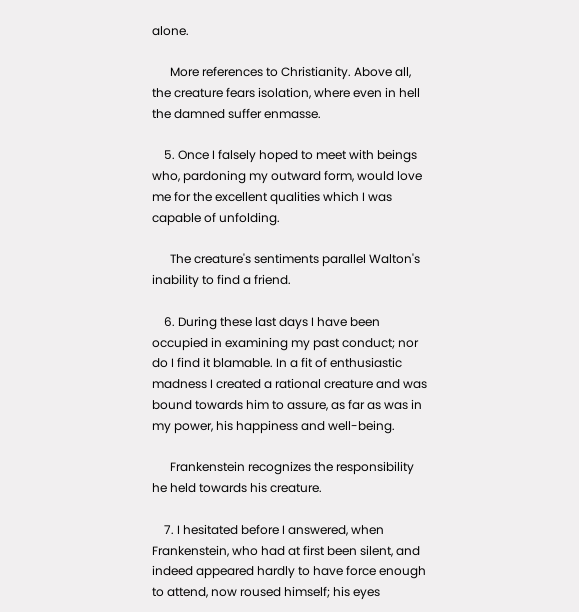alone.

      More references to Christianity. Above all, the creature fears isolation, where even in hell the damned suffer enmasse.

    5. Once I falsely hoped to meet with beings who, pardoning my outward form, would love me for the excellent qualities which I was capable of unfolding.

      The creature's sentiments parallel Walton's inability to find a friend.

    6. During these last days I have been occupied in examining my past conduct; nor do I find it blamable. In a fit of enthusiastic madness I created a rational creature and was bound towards him to assure, as far as was in my power, his happiness and well-being.

      Frankenstein recognizes the responsibility he held towards his creature.

    7. I hesitated before I answered, when Frankenstein, who had at first been silent, and indeed appeared hardly to have force enough to attend, now roused himself; his eyes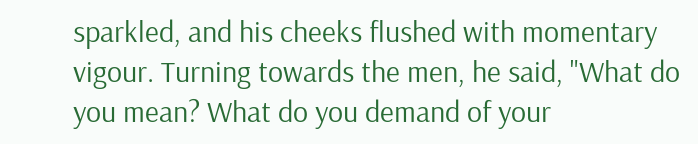sparkled, and his cheeks flushed with momentary vigour. Turning towards the men, he said, "What do you mean? What do you demand of your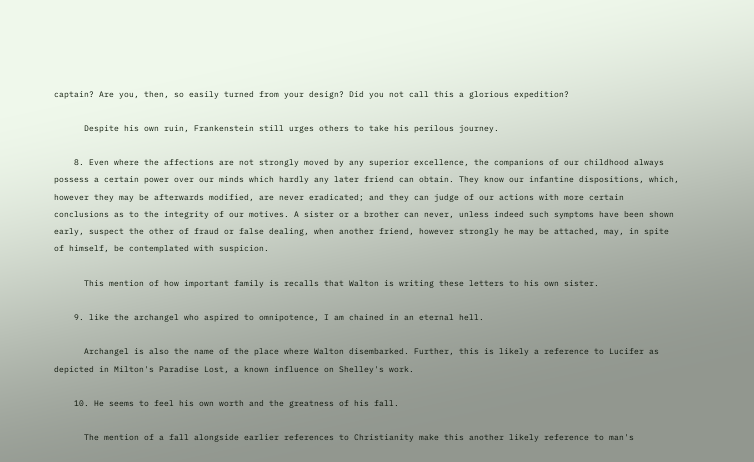captain? Are you, then, so easily turned from your design? Did you not call this a glorious expedition?

      Despite his own ruin, Frankenstein still urges others to take his perilous journey.

    8. Even where the affections are not strongly moved by any superior excellence, the companions of our childhood always possess a certain power over our minds which hardly any later friend can obtain. They know our infantine dispositions, which, however they may be afterwards modified, are never eradicated; and they can judge of our actions with more certain conclusions as to the integrity of our motives. A sister or a brother can never, unless indeed such symptoms have been shown early, suspect the other of fraud or false dealing, when another friend, however strongly he may be attached, may, in spite of himself, be contemplated with suspicion.

      This mention of how important family is recalls that Walton is writing these letters to his own sister.

    9. like the archangel who aspired to omnipotence, I am chained in an eternal hell.

      Archangel is also the name of the place where Walton disembarked. Further, this is likely a reference to Lucifer as depicted in Milton's Paradise Lost, a known influence on Shelley's work.

    10. He seems to feel his own worth and the greatness of his fall.

      The mention of a fall alongside earlier references to Christianity make this another likely reference to man's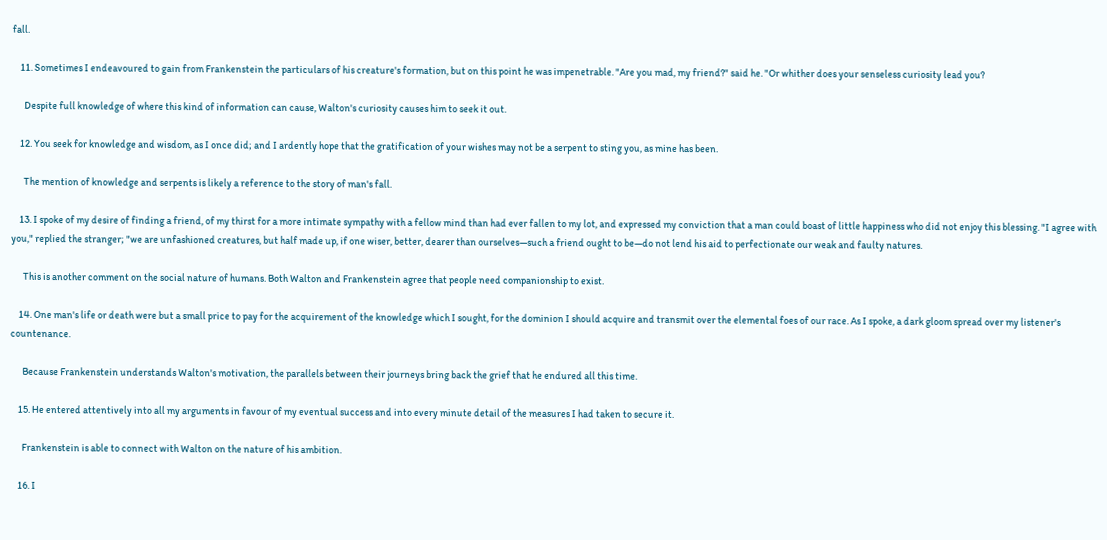fall.

    11. Sometimes I endeavoured to gain from Frankenstein the particulars of his creature's formation, but on this point he was impenetrable. "Are you mad, my friend?" said he. "Or whither does your senseless curiosity lead you?

      Despite full knowledge of where this kind of information can cause, Walton's curiosity causes him to seek it out.

    12. You seek for knowledge and wisdom, as I once did; and I ardently hope that the gratification of your wishes may not be a serpent to sting you, as mine has been.

      The mention of knowledge and serpents is likely a reference to the story of man's fall.

    13. I spoke of my desire of finding a friend, of my thirst for a more intimate sympathy with a fellow mind than had ever fallen to my lot, and expressed my conviction that a man could boast of little happiness who did not enjoy this blessing. "I agree with you," replied the stranger; "we are unfashioned creatures, but half made up, if one wiser, better, dearer than ourselves—such a friend ought to be—do not lend his aid to perfectionate our weak and faulty natures.

      This is another comment on the social nature of humans. Both Walton and Frankenstein agree that people need companionship to exist.

    14. One man's life or death were but a small price to pay for the acquirement of the knowledge which I sought, for the dominion I should acquire and transmit over the elemental foes of our race. As I spoke, a dark gloom spread over my listener's countenance.

      Because Frankenstein understands Walton's motivation, the parallels between their journeys bring back the grief that he endured all this time.

    15. He entered attentively into all my arguments in favour of my eventual success and into every minute detail of the measures I had taken to secure it.

      Frankenstein is able to connect with Walton on the nature of his ambition.

    16. I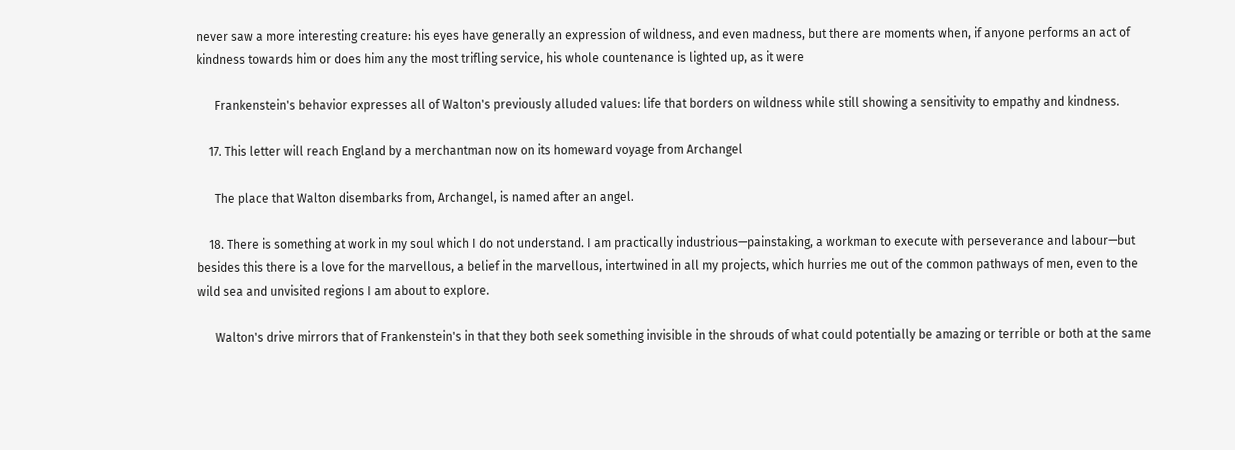never saw a more interesting creature: his eyes have generally an expression of wildness, and even madness, but there are moments when, if anyone performs an act of kindness towards him or does him any the most trifling service, his whole countenance is lighted up, as it were

      Frankenstein's behavior expresses all of Walton's previously alluded values: life that borders on wildness while still showing a sensitivity to empathy and kindness.

    17. This letter will reach England by a merchantman now on its homeward voyage from Archangel

      The place that Walton disembarks from, Archangel, is named after an angel.

    18. There is something at work in my soul which I do not understand. I am practically industrious—painstaking, a workman to execute with perseverance and labour—but besides this there is a love for the marvellous, a belief in the marvellous, intertwined in all my projects, which hurries me out of the common pathways of men, even to the wild sea and unvisited regions I am about to explore.

      Walton's drive mirrors that of Frankenstein's in that they both seek something invisible in the shrouds of what could potentially be amazing or terrible or both at the same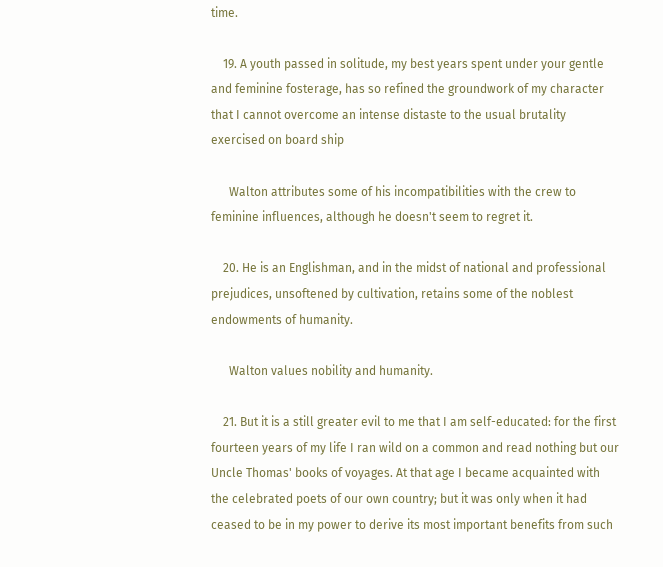time.

    19. A youth passed in solitude, my best years spent under your gentle and feminine fosterage, has so refined the groundwork of my character that I cannot overcome an intense distaste to the usual brutality exercised on board ship

      Walton attributes some of his incompatibilities with the crew to feminine influences, although he doesn't seem to regret it.

    20. He is an Englishman, and in the midst of national and professional prejudices, unsoftened by cultivation, retains some of the noblest endowments of humanity.

      Walton values nobility and humanity.

    21. But it is a still greater evil to me that I am self-educated: for the first fourteen years of my life I ran wild on a common and read nothing but our Uncle Thomas' books of voyages. At that age I became acquainted with the celebrated poets of our own country; but it was only when it had ceased to be in my power to derive its most important benefits from such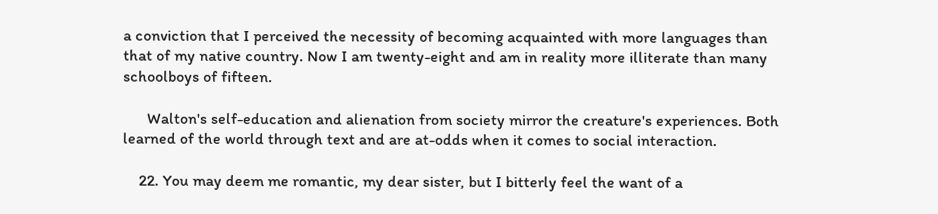a conviction that I perceived the necessity of becoming acquainted with more languages than that of my native country. Now I am twenty-eight and am in reality more illiterate than many schoolboys of fifteen.

      Walton's self-education and alienation from society mirror the creature's experiences. Both learned of the world through text and are at-odds when it comes to social interaction.

    22. You may deem me romantic, my dear sister, but I bitterly feel the want of a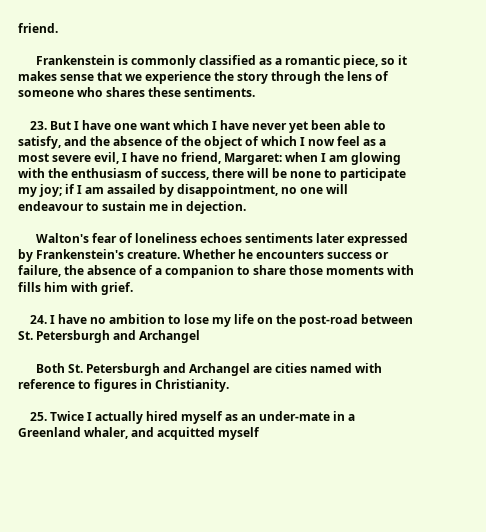friend.

      Frankenstein is commonly classified as a romantic piece, so it makes sense that we experience the story through the lens of someone who shares these sentiments.

    23. But I have one want which I have never yet been able to satisfy, and the absence of the object of which I now feel as a most severe evil, I have no friend, Margaret: when I am glowing with the enthusiasm of success, there will be none to participate my joy; if I am assailed by disappointment, no one will endeavour to sustain me in dejection.

      Walton's fear of loneliness echoes sentiments later expressed by Frankenstein's creature. Whether he encounters success or failure, the absence of a companion to share those moments with fills him with grief.

    24. I have no ambition to lose my life on the post-road between St. Petersburgh and Archangel

      Both St. Petersburgh and Archangel are cities named with reference to figures in Christianity.

    25. Twice I actually hired myself as an under-mate in a Greenland whaler, and acquitted myself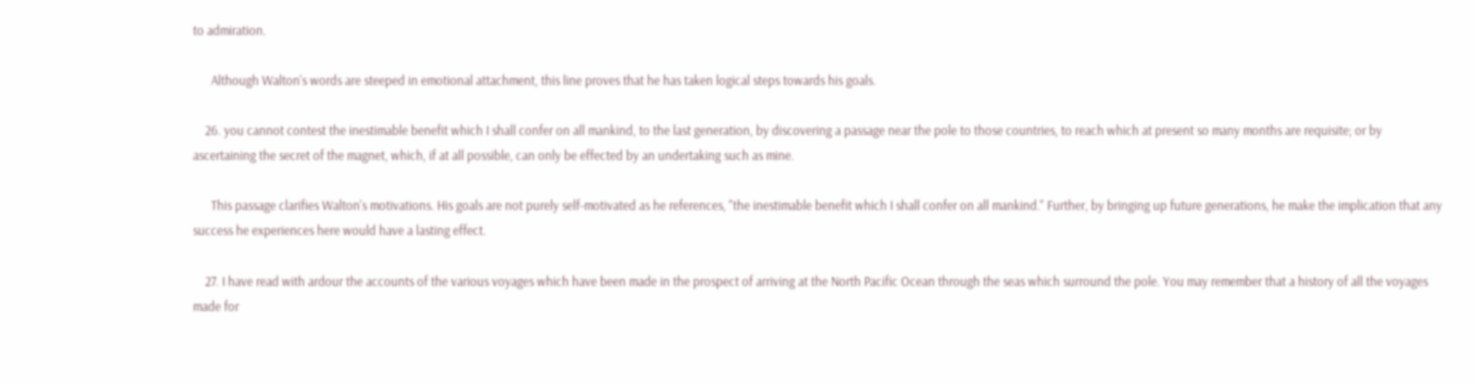to admiration.

      Although Walton's words are steeped in emotional attachment, this line proves that he has taken logical steps towards his goals.

    26. you cannot contest the inestimable benefit which I shall confer on all mankind, to the last generation, by discovering a passage near the pole to those countries, to reach which at present so many months are requisite; or by ascertaining the secret of the magnet, which, if at all possible, can only be effected by an undertaking such as mine.

      This passage clarifies Walton's motivations. His goals are not purely self-motivated as he references, "the inestimable benefit which I shall confer on all mankind." Further, by bringing up future generations, he make the implication that any success he experiences here would have a lasting effect.

    27. I have read with ardour the accounts of the various voyages which have been made in the prospect of arriving at the North Pacific Ocean through the seas which surround the pole. You may remember that a history of all the voyages made for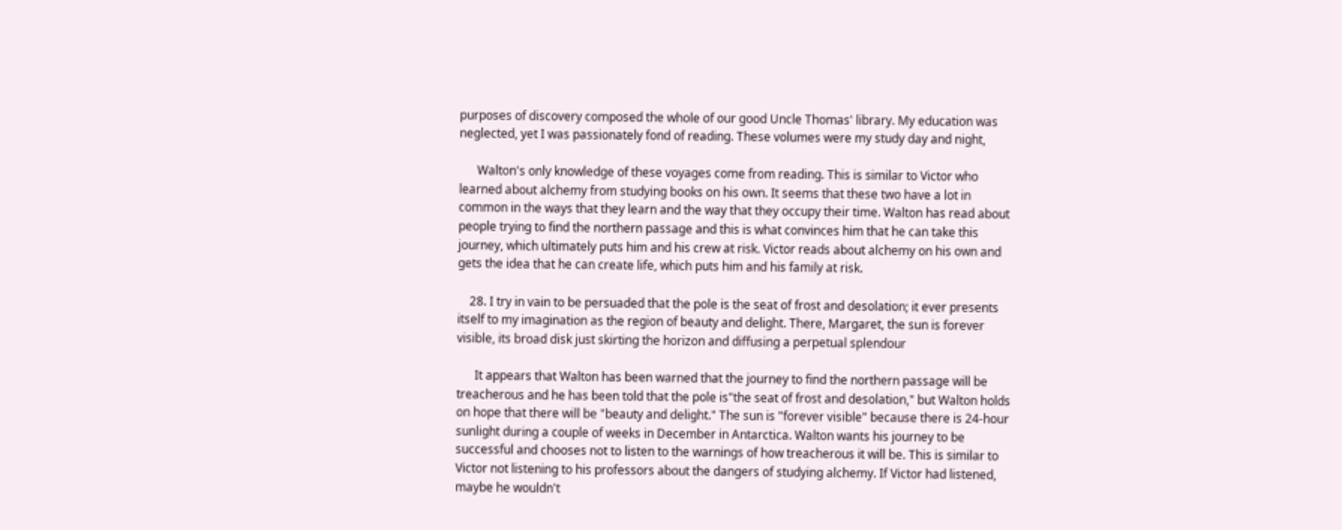purposes of discovery composed the whole of our good Uncle Thomas' library. My education was neglected, yet I was passionately fond of reading. These volumes were my study day and night,

      Walton's only knowledge of these voyages come from reading. This is similar to Victor who learned about alchemy from studying books on his own. It seems that these two have a lot in common in the ways that they learn and the way that they occupy their time. Walton has read about people trying to find the northern passage and this is what convinces him that he can take this journey, which ultimately puts him and his crew at risk. Victor reads about alchemy on his own and gets the idea that he can create life, which puts him and his family at risk.

    28. I try in vain to be persuaded that the pole is the seat of frost and desolation; it ever presents itself to my imagination as the region of beauty and delight. There, Margaret, the sun is forever visible, its broad disk just skirting the horizon and diffusing a perpetual splendour

      It appears that Walton has been warned that the journey to find the northern passage will be treacherous and he has been told that the pole is"the seat of frost and desolation," but Walton holds on hope that there will be "beauty and delight." The sun is "forever visible" because there is 24-hour sunlight during a couple of weeks in December in Antarctica. Walton wants his journey to be successful and chooses not to listen to the warnings of how treacherous it will be. This is similar to Victor not listening to his professors about the dangers of studying alchemy. If Victor had listened, maybe he wouldn't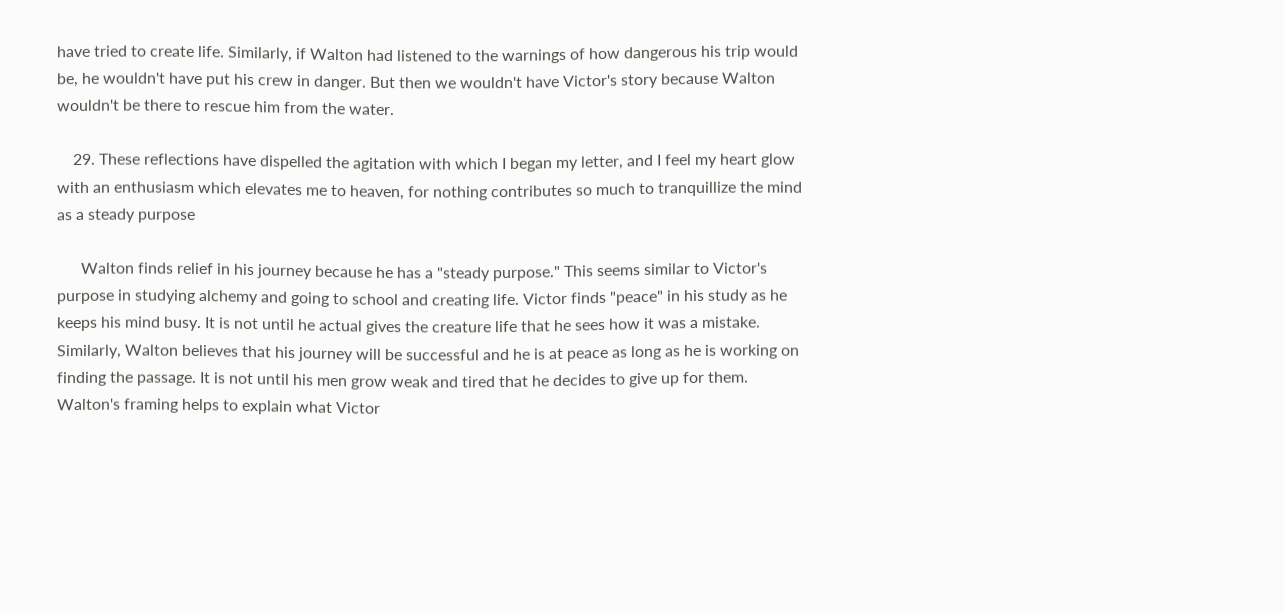have tried to create life. Similarly, if Walton had listened to the warnings of how dangerous his trip would be, he wouldn't have put his crew in danger. But then we wouldn't have Victor's story because Walton wouldn't be there to rescue him from the water.

    29. These reflections have dispelled the agitation with which I began my letter, and I feel my heart glow with an enthusiasm which elevates me to heaven, for nothing contributes so much to tranquillize the mind as a steady purpose

      Walton finds relief in his journey because he has a "steady purpose." This seems similar to Victor's purpose in studying alchemy and going to school and creating life. Victor finds "peace" in his study as he keeps his mind busy. It is not until he actual gives the creature life that he sees how it was a mistake. Similarly, Walton believes that his journey will be successful and he is at peace as long as he is working on finding the passage. It is not until his men grow weak and tired that he decides to give up for them. Walton's framing helps to explain what Victor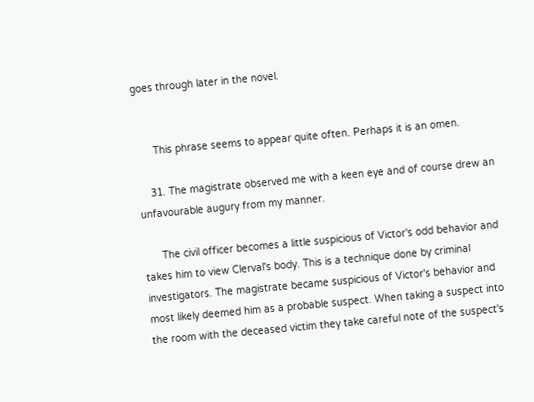goes through later in the novel.


      This phrase seems to appear quite often. Perhaps it is an omen.

    31. The magistrate observed me with a keen eye and of course drew an unfavourable augury from my manner.

      The civil officer becomes a little suspicious of Victor's odd behavior and takes him to view Clerval's body. This is a technique done by criminal investigators. The magistrate became suspicious of Victor's behavior and most likely deemed him as a probable suspect. When taking a suspect into the room with the deceased victim they take careful note of the suspect's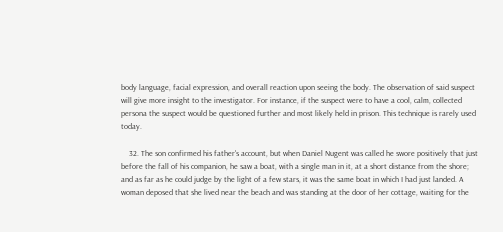body language, facial expression, and overall reaction upon seeing the body. The observation of said suspect will give more insight to the investigator. For instance, if the suspect were to have a cool, calm, collected persona the suspect would be questioned further and most likely held in prison. This technique is rarely used today.

    32. The son confirmed his father's account, but when Daniel Nugent was called he swore positively that just before the fall of his companion, he saw a boat, with a single man in it, at a short distance from the shore; and as far as he could judge by the light of a few stars, it was the same boat in which I had just landed. A woman deposed that she lived near the beach and was standing at the door of her cottage, waiting for the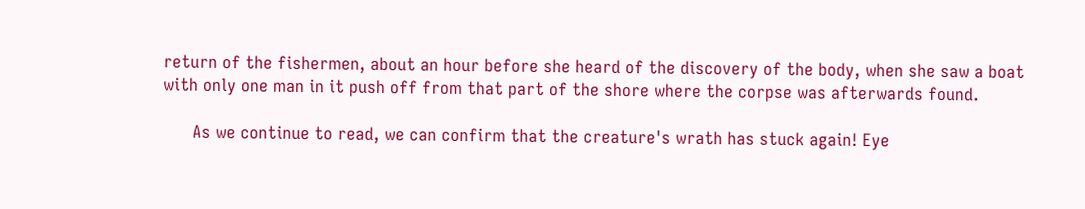return of the fishermen, about an hour before she heard of the discovery of the body, when she saw a boat with only one man in it push off from that part of the shore where the corpse was afterwards found.

      As we continue to read, we can confirm that the creature's wrath has stuck again! Eye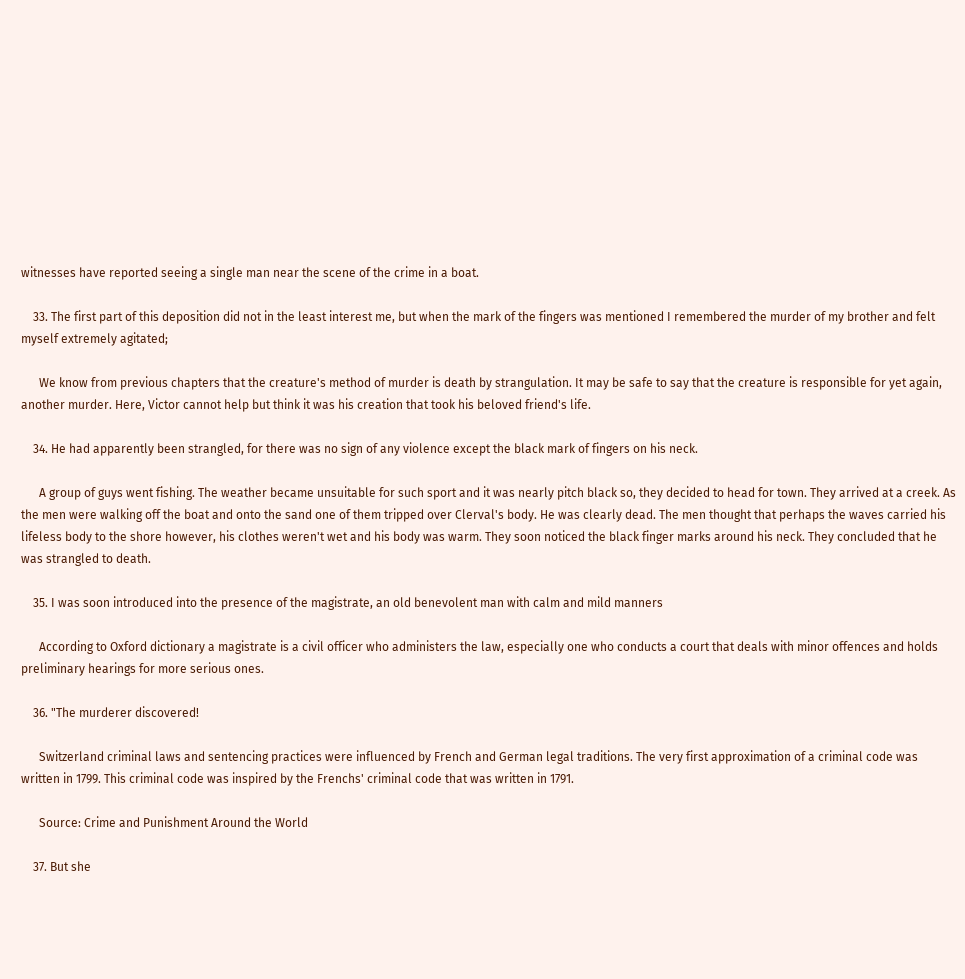witnesses have reported seeing a single man near the scene of the crime in a boat.

    33. The first part of this deposition did not in the least interest me, but when the mark of the fingers was mentioned I remembered the murder of my brother and felt myself extremely agitated;

      We know from previous chapters that the creature's method of murder is death by strangulation. It may be safe to say that the creature is responsible for yet again, another murder. Here, Victor cannot help but think it was his creation that took his beloved friend's life.

    34. He had apparently been strangled, for there was no sign of any violence except the black mark of fingers on his neck.

      A group of guys went fishing. The weather became unsuitable for such sport and it was nearly pitch black so, they decided to head for town. They arrived at a creek. As the men were walking off the boat and onto the sand one of them tripped over Clerval's body. He was clearly dead. The men thought that perhaps the waves carried his lifeless body to the shore however, his clothes weren't wet and his body was warm. They soon noticed the black finger marks around his neck. They concluded that he was strangled to death.

    35. I was soon introduced into the presence of the magistrate, an old benevolent man with calm and mild manners

      According to Oxford dictionary a magistrate is a civil officer who administers the law, especially one who conducts a court that deals with minor offences and holds preliminary hearings for more serious ones.

    36. "The murderer discovered!

      Switzerland criminal laws and sentencing practices were influenced by French and German legal traditions. The very first approximation of a criminal code was written in 1799. This criminal code was inspired by the Frenchs' criminal code that was written in 1791.

      Source: Crime and Punishment Around the World

    37. But she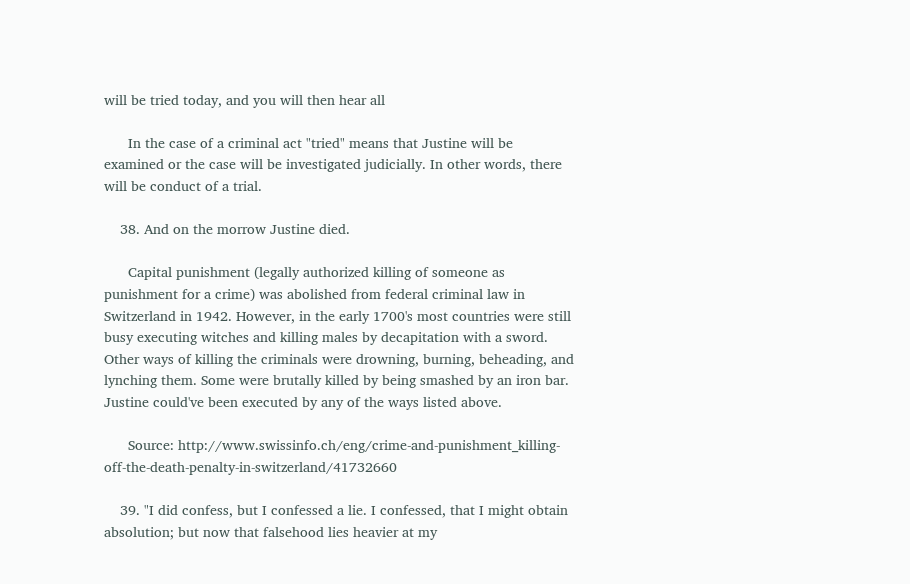will be tried today, and you will then hear all

      In the case of a criminal act "tried" means that Justine will be examined or the case will be investigated judicially. In other words, there will be conduct of a trial.

    38. And on the morrow Justine died.

      Capital punishment (legally authorized killing of someone as punishment for a crime) was abolished from federal criminal law in Switzerland in 1942. However, in the early 1700's most countries were still busy executing witches and killing males by decapitation with a sword. Other ways of killing the criminals were drowning, burning, beheading, and lynching them. Some were brutally killed by being smashed by an iron bar. Justine could've been executed by any of the ways listed above.

      Source: http://www.swissinfo.ch/eng/crime-and-punishment_killing-off-the-death-penalty-in-switzerland/41732660

    39. "I did confess, but I confessed a lie. I confessed, that I might obtain absolution; but now that falsehood lies heavier at my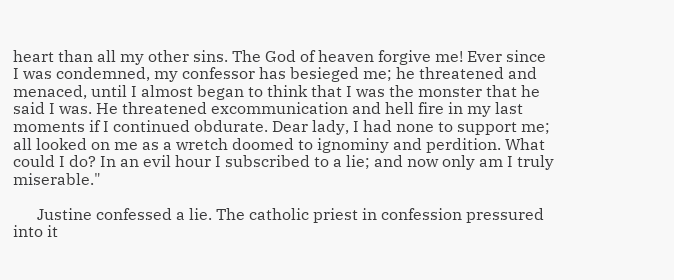heart than all my other sins. The God of heaven forgive me! Ever since I was condemned, my confessor has besieged me; he threatened and menaced, until I almost began to think that I was the monster that he said I was. He threatened excommunication and hell fire in my last moments if I continued obdurate. Dear lady, I had none to support me; all looked on me as a wretch doomed to ignominy and perdition. What could I do? In an evil hour I subscribed to a lie; and now only am I truly miserable."

      Justine confessed a lie. The catholic priest in confession pressured into it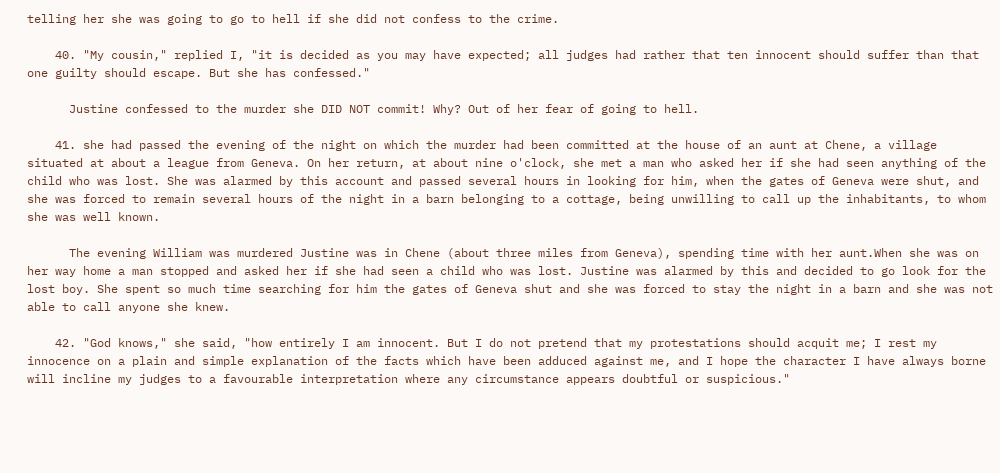telling her she was going to go to hell if she did not confess to the crime.

    40. "My cousin," replied I, "it is decided as you may have expected; all judges had rather that ten innocent should suffer than that one guilty should escape. But she has confessed."

      Justine confessed to the murder she DID NOT commit! Why? Out of her fear of going to hell.

    41. she had passed the evening of the night on which the murder had been committed at the house of an aunt at Chene, a village situated at about a league from Geneva. On her return, at about nine o'clock, she met a man who asked her if she had seen anything of the child who was lost. She was alarmed by this account and passed several hours in looking for him, when the gates of Geneva were shut, and she was forced to remain several hours of the night in a barn belonging to a cottage, being unwilling to call up the inhabitants, to whom she was well known.

      The evening William was murdered Justine was in Chene (about three miles from Geneva), spending time with her aunt.When she was on her way home a man stopped and asked her if she had seen a child who was lost. Justine was alarmed by this and decided to go look for the lost boy. She spent so much time searching for him the gates of Geneva shut and she was forced to stay the night in a barn and she was not able to call anyone she knew.

    42. "God knows," she said, "how entirely I am innocent. But I do not pretend that my protestations should acquit me; I rest my innocence on a plain and simple explanation of the facts which have been adduced against me, and I hope the character I have always borne will incline my judges to a favourable interpretation where any circumstance appears doubtful or suspicious."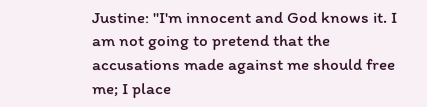Justine: "I'm innocent and God knows it. I am not going to pretend that the accusations made against me should free me; I place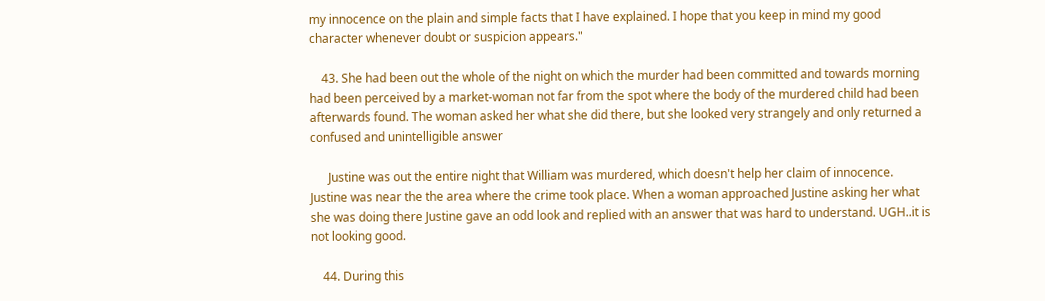my innocence on the plain and simple facts that I have explained. I hope that you keep in mind my good character whenever doubt or suspicion appears."

    43. She had been out the whole of the night on which the murder had been committed and towards morning had been perceived by a market-woman not far from the spot where the body of the murdered child had been afterwards found. The woman asked her what she did there, but she looked very strangely and only returned a confused and unintelligible answer

      Justine was out the entire night that William was murdered, which doesn't help her claim of innocence. Justine was near the the area where the crime took place. When a woman approached Justine asking her what she was doing there Justine gave an odd look and replied with an answer that was hard to understand. UGH..it is not looking good.

    44. During this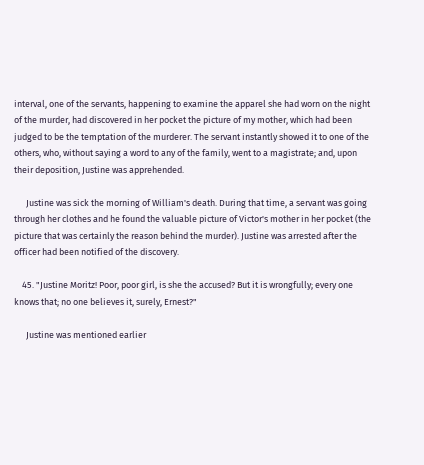interval, one of the servants, happening to examine the apparel she had worn on the night of the murder, had discovered in her pocket the picture of my mother, which had been judged to be the temptation of the murderer. The servant instantly showed it to one of the others, who, without saying a word to any of the family, went to a magistrate; and, upon their deposition, Justine was apprehended.

      Justine was sick the morning of William's death. During that time, a servant was going through her clothes and he found the valuable picture of Victor's mother in her pocket (the picture that was certainly the reason behind the murder). Justine was arrested after the officer had been notified of the discovery.

    45. "Justine Moritz! Poor, poor girl, is she the accused? But it is wrongfully; every one knows that; no one believes it, surely, Ernest?"

      Justine was mentioned earlier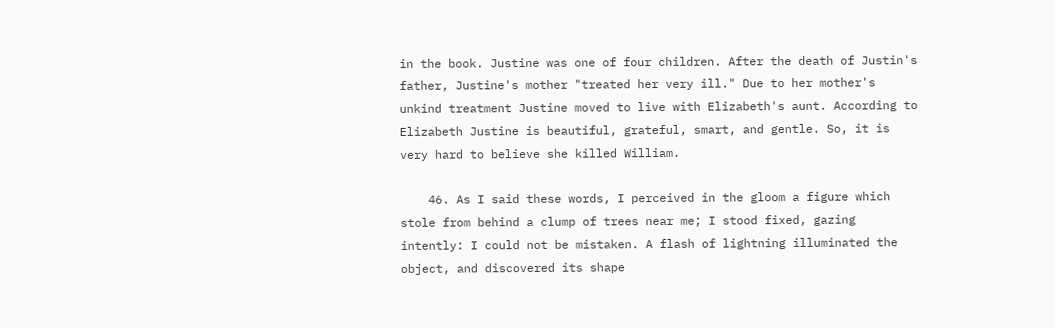in the book. Justine was one of four children. After the death of Justin's father, Justine's mother "treated her very ill." Due to her mother's unkind treatment Justine moved to live with Elizabeth's aunt. According to Elizabeth Justine is beautiful, grateful, smart, and gentle. So, it is very hard to believe she killed William.

    46. As I said these words, I perceived in the gloom a figure which stole from behind a clump of trees near me; I stood fixed, gazing intently: I could not be mistaken. A flash of lightning illuminated the object, and discovered its shape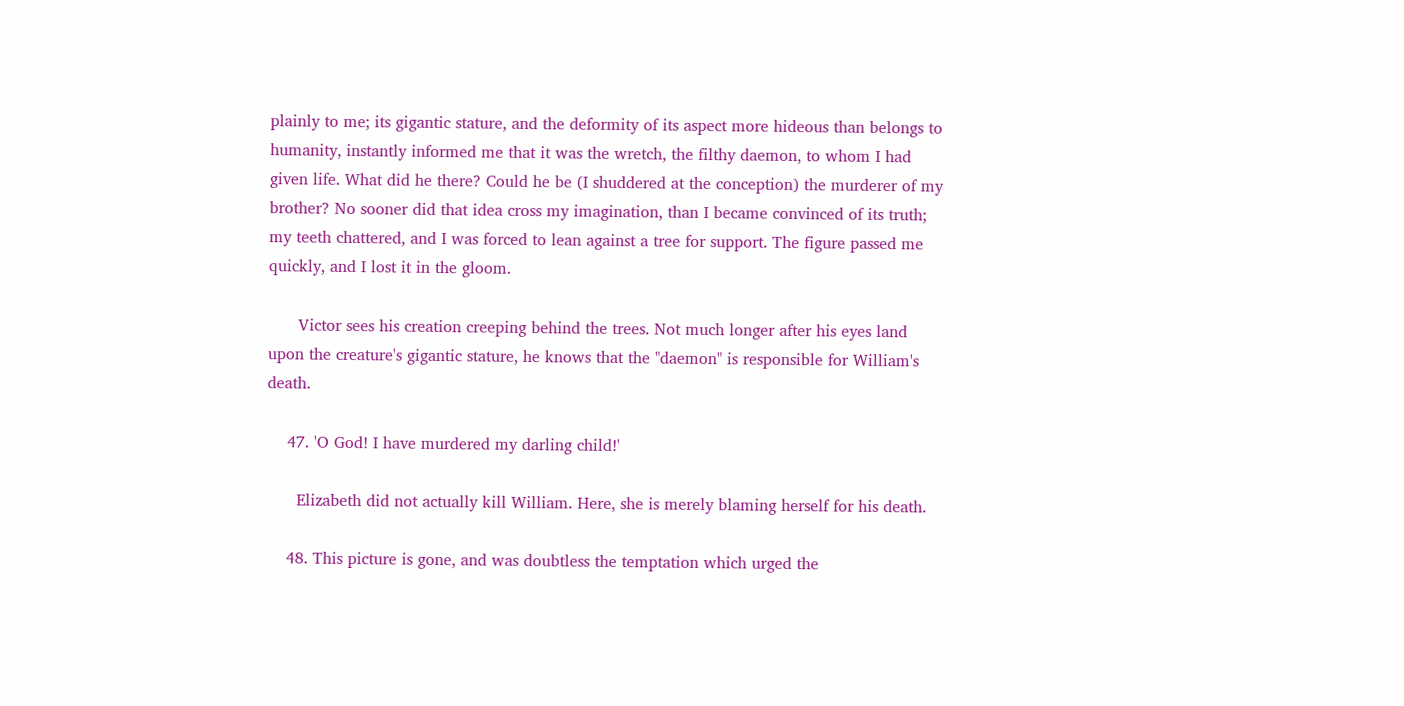plainly to me; its gigantic stature, and the deformity of its aspect more hideous than belongs to humanity, instantly informed me that it was the wretch, the filthy daemon, to whom I had given life. What did he there? Could he be (I shuddered at the conception) the murderer of my brother? No sooner did that idea cross my imagination, than I became convinced of its truth; my teeth chattered, and I was forced to lean against a tree for support. The figure passed me quickly, and I lost it in the gloom.

      Victor sees his creation creeping behind the trees. Not much longer after his eyes land upon the creature's gigantic stature, he knows that the "daemon" is responsible for William's death.

    47. 'O God! I have murdered my darling child!'

      Elizabeth did not actually kill William. Here, she is merely blaming herself for his death.

    48. This picture is gone, and was doubtless the temptation which urged the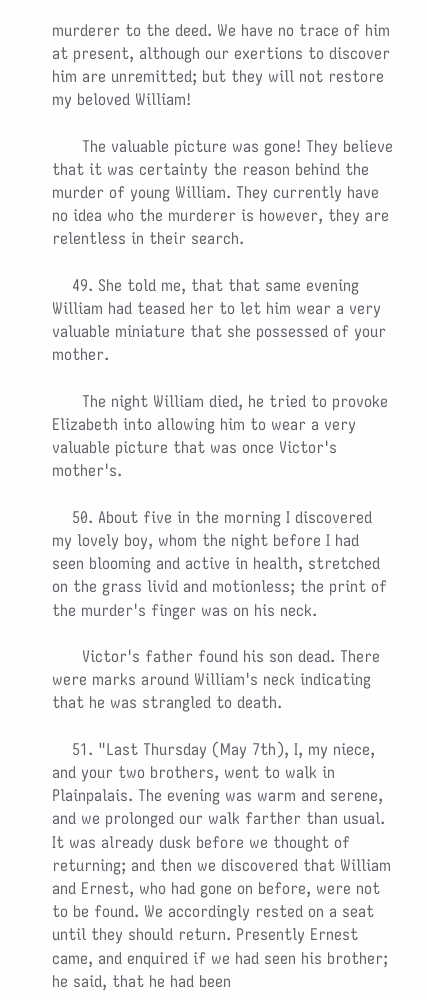murderer to the deed. We have no trace of him at present, although our exertions to discover him are unremitted; but they will not restore my beloved William!

      The valuable picture was gone! They believe that it was certainty the reason behind the murder of young William. They currently have no idea who the murderer is however, they are relentless in their search.

    49. She told me, that that same evening William had teased her to let him wear a very valuable miniature that she possessed of your mother.

      The night William died, he tried to provoke Elizabeth into allowing him to wear a very valuable picture that was once Victor's mother's.

    50. About five in the morning I discovered my lovely boy, whom the night before I had seen blooming and active in health, stretched on the grass livid and motionless; the print of the murder's finger was on his neck.

      Victor's father found his son dead. There were marks around William's neck indicating that he was strangled to death.

    51. "Last Thursday (May 7th), I, my niece, and your two brothers, went to walk in Plainpalais. The evening was warm and serene, and we prolonged our walk farther than usual. It was already dusk before we thought of returning; and then we discovered that William and Ernest, who had gone on before, were not to be found. We accordingly rested on a seat until they should return. Presently Ernest came, and enquired if we had seen his brother; he said, that he had been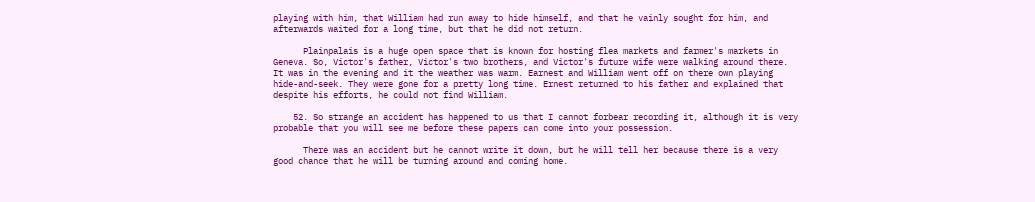playing with him, that William had run away to hide himself, and that he vainly sought for him, and afterwards waited for a long time, but that he did not return.

      Plainpalais is a huge open space that is known for hosting flea markets and farmer's markets in Geneva. So, Victor's father, Victor's two brothers, and Victor's future wife were walking around there. It was in the evening and it the weather was warm. Earnest and William went off on there own playing hide-and-seek. They were gone for a pretty long time. Ernest returned to his father and explained that despite his efforts, he could not find William.

    52. So strange an accident has happened to us that I cannot forbear recording it, although it is very probable that you will see me before these papers can come into your possession.

      There was an accident but he cannot write it down, but he will tell her because there is a very good chance that he will be turning around and coming home.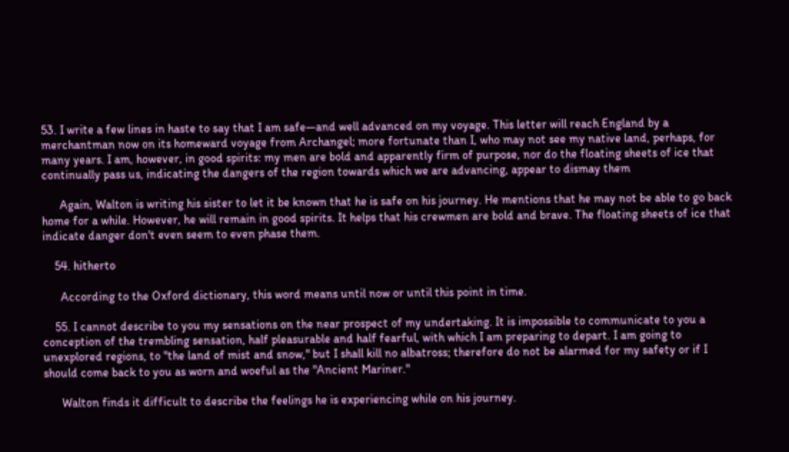53. I write a few lines in haste to say that I am safe—and well advanced on my voyage. This letter will reach England by a merchantman now on its homeward voyage from Archangel; more fortunate than I, who may not see my native land, perhaps, for many years. I am, however, in good spirits: my men are bold and apparently firm of purpose, nor do the floating sheets of ice that continually pass us, indicating the dangers of the region towards which we are advancing, appear to dismay them

      Again, Walton is writing his sister to let it be known that he is safe on his journey. He mentions that he may not be able to go back home for a while. However, he will remain in good spirits. It helps that his crewmen are bold and brave. The floating sheets of ice that indicate danger don't even seem to even phase them.

    54. hitherto

      According to the Oxford dictionary, this word means until now or until this point in time.

    55. I cannot describe to you my sensations on the near prospect of my undertaking. It is impossible to communicate to you a conception of the trembling sensation, half pleasurable and half fearful, with which I am preparing to depart. I am going to unexplored regions, to "the land of mist and snow," but I shall kill no albatross; therefore do not be alarmed for my safety or if I should come back to you as worn and woeful as the "Ancient Mariner."

      Walton finds it difficult to describe the feelings he is experiencing while on his journey.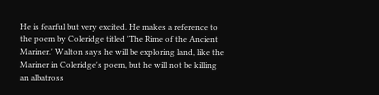He is fearful but very excited. He makes a reference to the poem by Coleridge titled 'The Rime of the Ancient Mariner.' Walton says he will be exploring land, like the Mariner in Coleridge's poem, but he will not be killing an albatross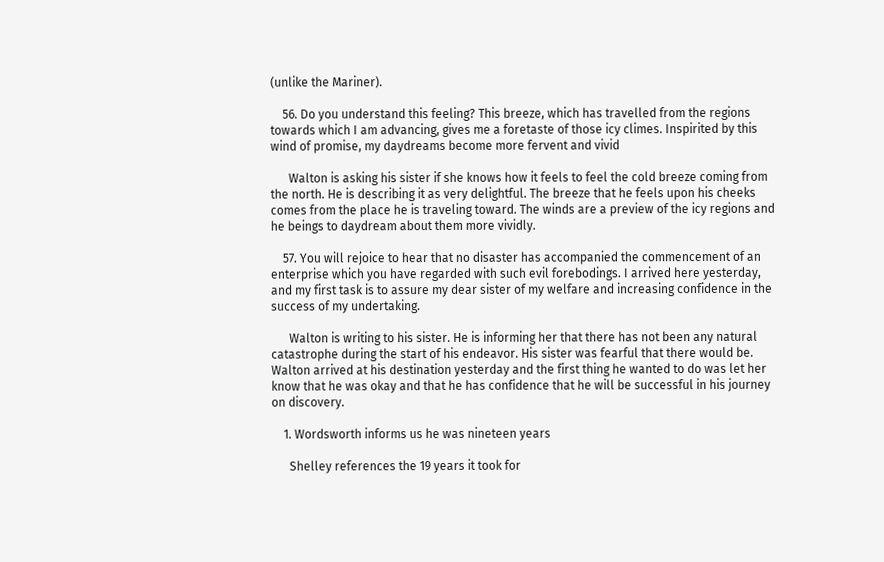(unlike the Mariner).

    56. Do you understand this feeling? This breeze, which has travelled from the regions towards which I am advancing, gives me a foretaste of those icy climes. Inspirited by this wind of promise, my daydreams become more fervent and vivid

      Walton is asking his sister if she knows how it feels to feel the cold breeze coming from the north. He is describing it as very delightful. The breeze that he feels upon his cheeks comes from the place he is traveling toward. The winds are a preview of the icy regions and he beings to daydream about them more vividly.

    57. You will rejoice to hear that no disaster has accompanied the commencement of an enterprise which you have regarded with such evil forebodings. I arrived here yesterday, and my first task is to assure my dear sister of my welfare and increasing confidence in the success of my undertaking.

      Walton is writing to his sister. He is informing her that there has not been any natural catastrophe during the start of his endeavor. His sister was fearful that there would be. Walton arrived at his destination yesterday and the first thing he wanted to do was let her know that he was okay and that he has confidence that he will be successful in his journey on discovery.

    1. Wordsworth informs us he was nineteen years

      Shelley references the 19 years it took for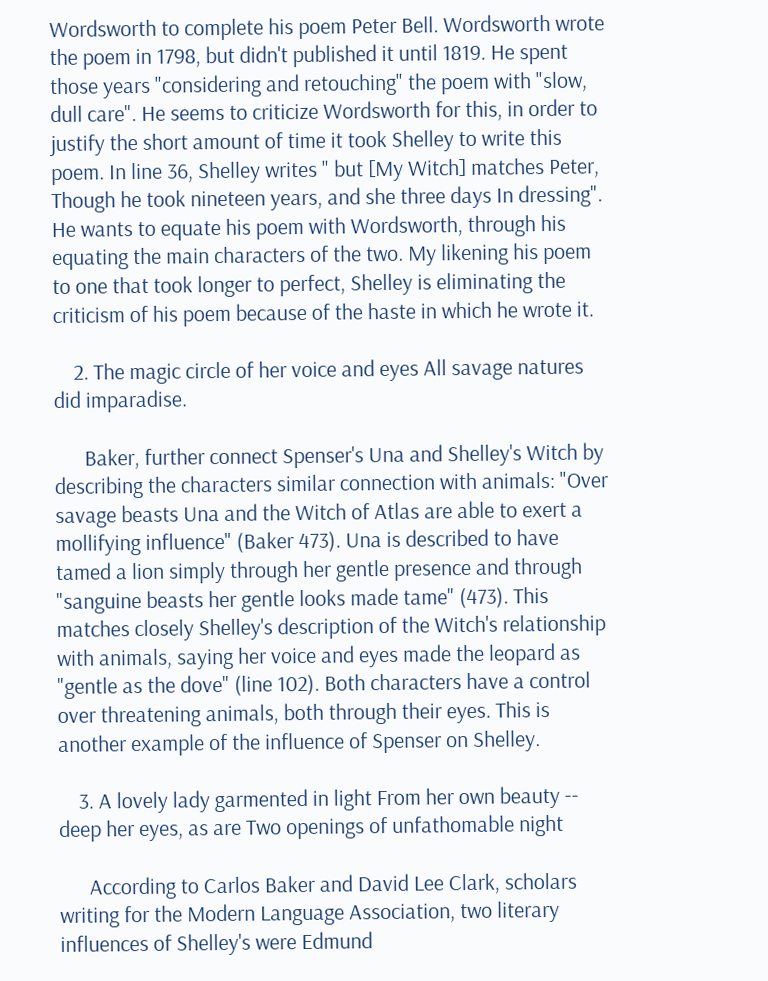Wordsworth to complete his poem Peter Bell. Wordsworth wrote the poem in 1798, but didn't published it until 1819. He spent those years "considering and retouching" the poem with "slow, dull care". He seems to criticize Wordsworth for this, in order to justify the short amount of time it took Shelley to write this poem. In line 36, Shelley writes " but [My Witch] matches Peter, Though he took nineteen years, and she three days In dressing". He wants to equate his poem with Wordsworth, through his equating the main characters of the two. My likening his poem to one that took longer to perfect, Shelley is eliminating the criticism of his poem because of the haste in which he wrote it.

    2. The magic circle of her voice and eyes All savage natures did imparadise.

      Baker, further connect Spenser's Una and Shelley's Witch by describing the characters similar connection with animals: "Over savage beasts Una and the Witch of Atlas are able to exert a mollifying influence" (Baker 473). Una is described to have tamed a lion simply through her gentle presence and through "sanguine beasts her gentle looks made tame" (473). This matches closely Shelley's description of the Witch's relationship with animals, saying her voice and eyes made the leopard as "gentle as the dove" (line 102). Both characters have a control over threatening animals, both through their eyes. This is another example of the influence of Spenser on Shelley.

    3. A lovely lady garmented in light From her own beauty -- deep her eyes, as are Two openings of unfathomable night

      According to Carlos Baker and David Lee Clark, scholars writing for the Modern Language Association, two literary influences of Shelley's were Edmund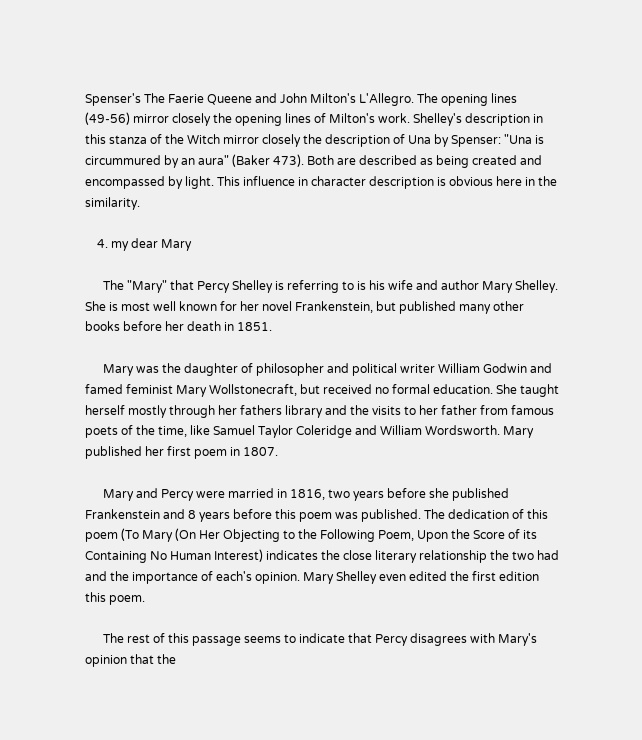Spenser's The Faerie Queene and John Milton's L'Allegro. The opening lines (49-56) mirror closely the opening lines of Milton's work. Shelley's description in this stanza of the Witch mirror closely the description of Una by Spenser: "Una is circummured by an aura" (Baker 473). Both are described as being created and encompassed by light. This influence in character description is obvious here in the similarity.

    4. my dear Mary

      The "Mary" that Percy Shelley is referring to is his wife and author Mary Shelley. She is most well known for her novel Frankenstein, but published many other books before her death in 1851.

      Mary was the daughter of philosopher and political writer William Godwin and famed feminist Mary Wollstonecraft, but received no formal education. She taught herself mostly through her fathers library and the visits to her father from famous poets of the time, like Samuel Taylor Coleridge and William Wordsworth. Mary published her first poem in 1807.

      Mary and Percy were married in 1816, two years before she published Frankenstein and 8 years before this poem was published. The dedication of this poem (To Mary (On Her Objecting to the Following Poem, Upon the Score of its Containing No Human Interest) indicates the close literary relationship the two had and the importance of each's opinion. Mary Shelley even edited the first edition this poem.

      The rest of this passage seems to indicate that Percy disagrees with Mary's opinion that the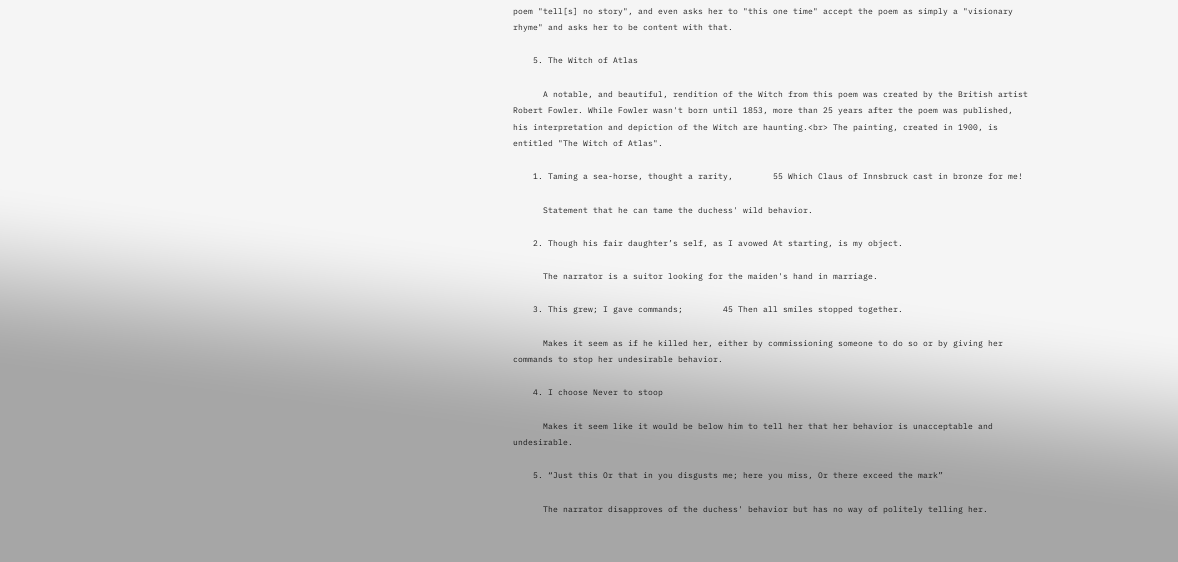poem "tell[s] no story", and even asks her to "this one time" accept the poem as simply a "visionary rhyme" and asks her to be content with that.

    5. The Witch of Atlas

      A notable, and beautiful, rendition of the Witch from this poem was created by the British artist Robert Fowler. While Fowler wasn't born until 1853, more than 25 years after the poem was published, his interpretation and depiction of the Witch are haunting.<br> The painting, created in 1900, is entitled "The Witch of Atlas".

    1. Taming a sea-horse, thought a rarity,        55 Which Claus of Innsbruck cast in bronze for me!

      Statement that he can tame the duchess' wild behavior.

    2. Though his fair daughter’s self, as I avowed At starting, is my object.

      The narrator is a suitor looking for the maiden's hand in marriage.

    3. This grew; I gave commands;        45 Then all smiles stopped together.

      Makes it seem as if he killed her, either by commissioning someone to do so or by giving her commands to stop her undesirable behavior.

    4. I choose Never to stoop

      Makes it seem like it would be below him to tell her that her behavior is unacceptable and undesirable.

    5. “Just this Or that in you disgusts me; here you miss, Or there exceed the mark”

      The narrator disapproves of the duchess' behavior but has no way of politely telling her.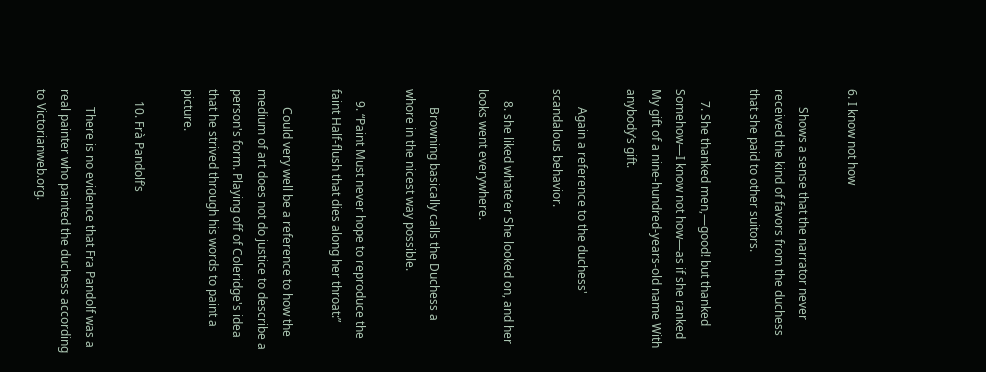6. I know not how

      Shows a sense that the narrator never received the kind of favors from the duchess that she paid to other suitors.

    7. She thanked men,—good! but thanked Somehow—I know not how—as if she ranked My gift of a nine-hundred-years-old name With anybody’s gift.

      Again a reference to the duchess' scandalous behavior.

    8. she liked whate’er She looked on, and her looks went everywhere.

      Browning basically calls the Duchess a whore in the nicest way possible.

    9. “Paint Must never hope to reproduce the faint Half-flush that dies along her throat:”

      Could very well be a reference to how the medium of art does not do justice to describe a person's form. Playing off of Coleridge's idea that he strived through his words to paint a picture.

    10. Frà Pandolf’s

      There is no evidence that Fra Pandolf was a real painter who painted the duchess according to Victorianweb.org.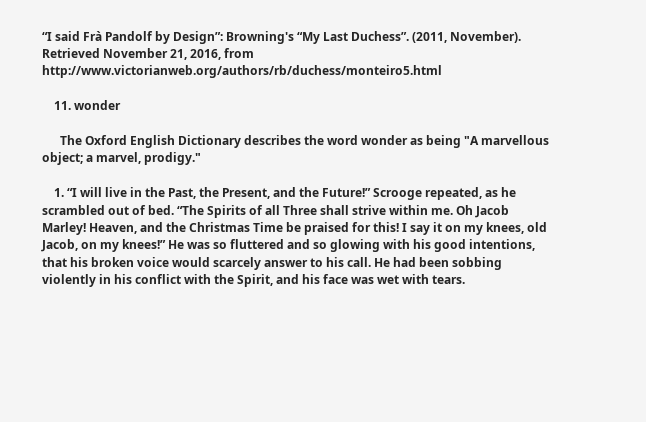“I said Frà Pandolf by Design”: Browning's “My Last Duchess”. (2011, November). Retrieved November 21, 2016, from http://www.victorianweb.org/authors/rb/duchess/monteiro5.html

    11. wonder

      The Oxford English Dictionary describes the word wonder as being "A marvellous object; a marvel, prodigy."

    1. “I will live in the Past, the Present, and the Future!” Scrooge repeated, as he scrambled out of bed. “The Spirits of all Three shall strive within me. Oh Jacob Marley! Heaven, and the Christmas Time be praised for this! I say it on my knees, old Jacob, on my knees!” He was so fluttered and so glowing with his good intentions, that his broken voice would scarcely answer to his call. He had been sobbing violently in his conflict with the Spirit, and his face was wet with tears.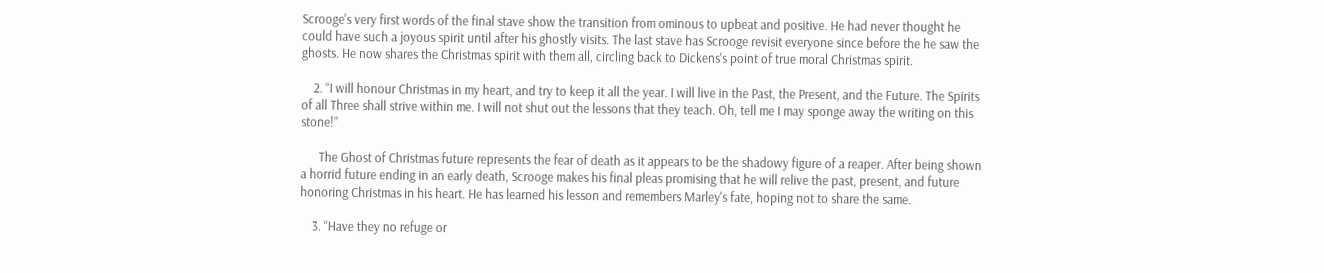Scrooge's very first words of the final stave show the transition from ominous to upbeat and positive. He had never thought he could have such a joyous spirit until after his ghostly visits. The last stave has Scrooge revisit everyone since before the he saw the ghosts. He now shares the Christmas spirit with them all, circling back to Dickens's point of true moral Christmas spirit.

    2. “I will honour Christmas in my heart, and try to keep it all the year. I will live in the Past, the Present, and the Future. The Spirits of all Three shall strive within me. I will not shut out the lessons that they teach. Oh, tell me I may sponge away the writing on this stone!”

      The Ghost of Christmas future represents the fear of death as it appears to be the shadowy figure of a reaper. After being shown a horrid future ending in an early death, Scrooge makes his final pleas promising that he will relive the past, present, and future honoring Christmas in his heart. He has learned his lesson and remembers Marley's fate, hoping not to share the same.

    3. “Have they no refuge or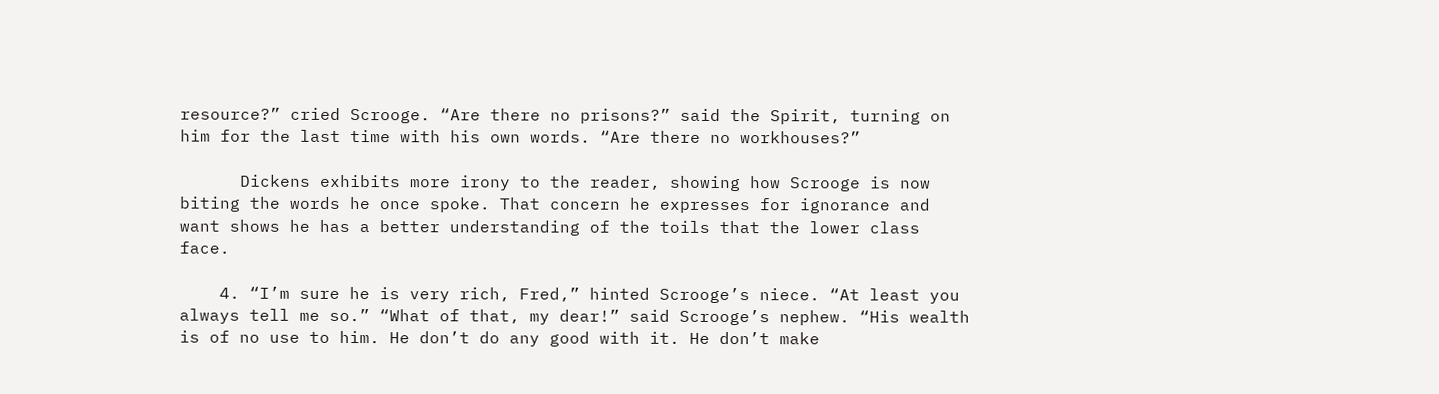resource?” cried Scrooge. “Are there no prisons?” said the Spirit, turning on him for the last time with his own words. “Are there no workhouses?”

      Dickens exhibits more irony to the reader, showing how Scrooge is now biting the words he once spoke. That concern he expresses for ignorance and want shows he has a better understanding of the toils that the lower class face.

    4. “I’m sure he is very rich, Fred,” hinted Scrooge’s niece. “At least you always tell me so.” “What of that, my dear!” said Scrooge’s nephew. “His wealth is of no use to him. He don’t do any good with it. He don’t make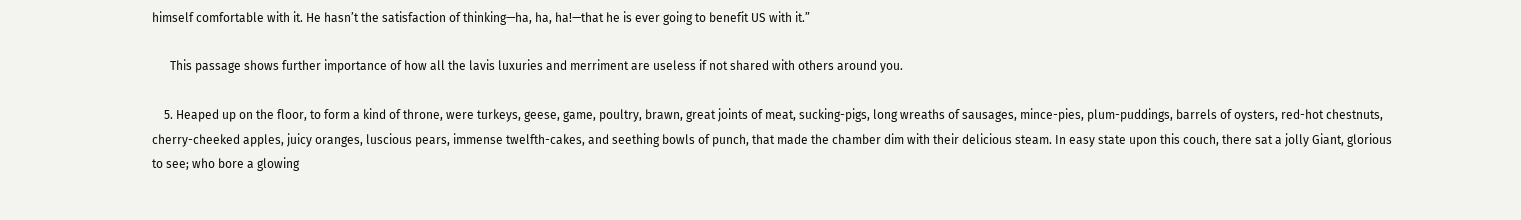himself comfortable with it. He hasn’t the satisfaction of thinking—ha, ha, ha!—that he is ever going to benefit US with it.”

      This passage shows further importance of how all the lavis luxuries and merriment are useless if not shared with others around you.

    5. Heaped up on the floor, to form a kind of throne, were turkeys, geese, game, poultry, brawn, great joints of meat, sucking-pigs, long wreaths of sausages, mince-pies, plum-puddings, barrels of oysters, red-hot chestnuts, cherry-cheeked apples, juicy oranges, luscious pears, immense twelfth-cakes, and seething bowls of punch, that made the chamber dim with their delicious steam. In easy state upon this couch, there sat a jolly Giant, glorious to see; who bore a glowing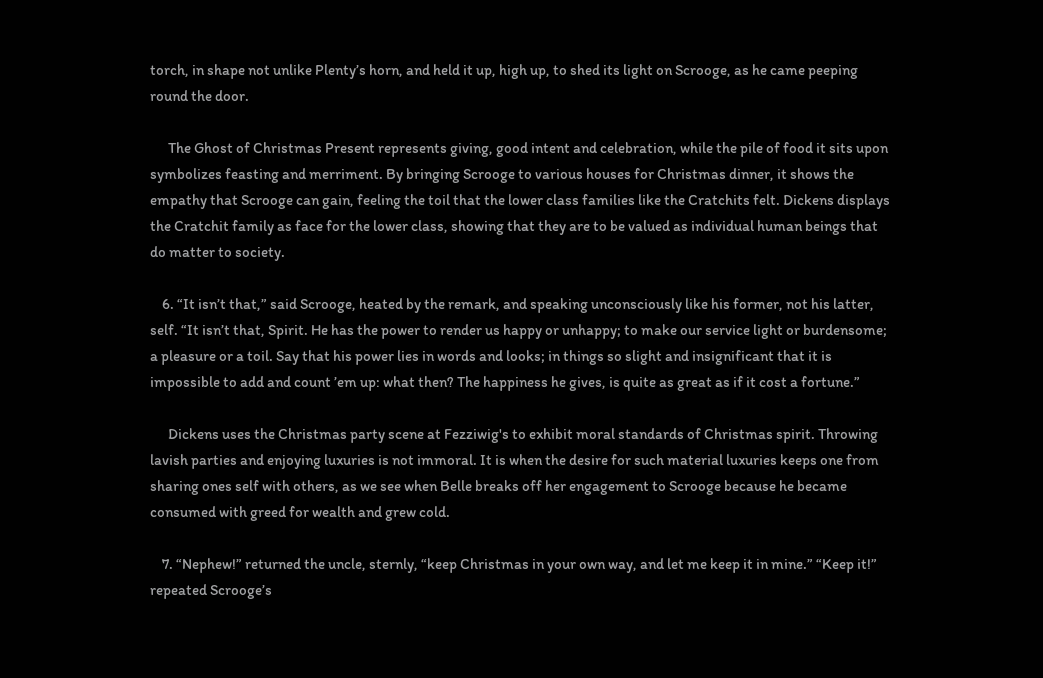torch, in shape not unlike Plenty’s horn, and held it up, high up, to shed its light on Scrooge, as he came peeping round the door.

      The Ghost of Christmas Present represents giving, good intent and celebration, while the pile of food it sits upon symbolizes feasting and merriment. By bringing Scrooge to various houses for Christmas dinner, it shows the empathy that Scrooge can gain, feeling the toil that the lower class families like the Cratchits felt. Dickens displays the Cratchit family as face for the lower class, showing that they are to be valued as individual human beings that do matter to society.

    6. “It isn’t that,” said Scrooge, heated by the remark, and speaking unconsciously like his former, not his latter, self. “It isn’t that, Spirit. He has the power to render us happy or unhappy; to make our service light or burdensome; a pleasure or a toil. Say that his power lies in words and looks; in things so slight and insignificant that it is impossible to add and count ’em up: what then? The happiness he gives, is quite as great as if it cost a fortune.”

      Dickens uses the Christmas party scene at Fezziwig's to exhibit moral standards of Christmas spirit. Throwing lavish parties and enjoying luxuries is not immoral. It is when the desire for such material luxuries keeps one from sharing ones self with others, as we see when Belle breaks off her engagement to Scrooge because he became consumed with greed for wealth and grew cold.

    7. “Nephew!” returned the uncle, sternly, “keep Christmas in your own way, and let me keep it in mine.” “Keep it!” repeated Scrooge’s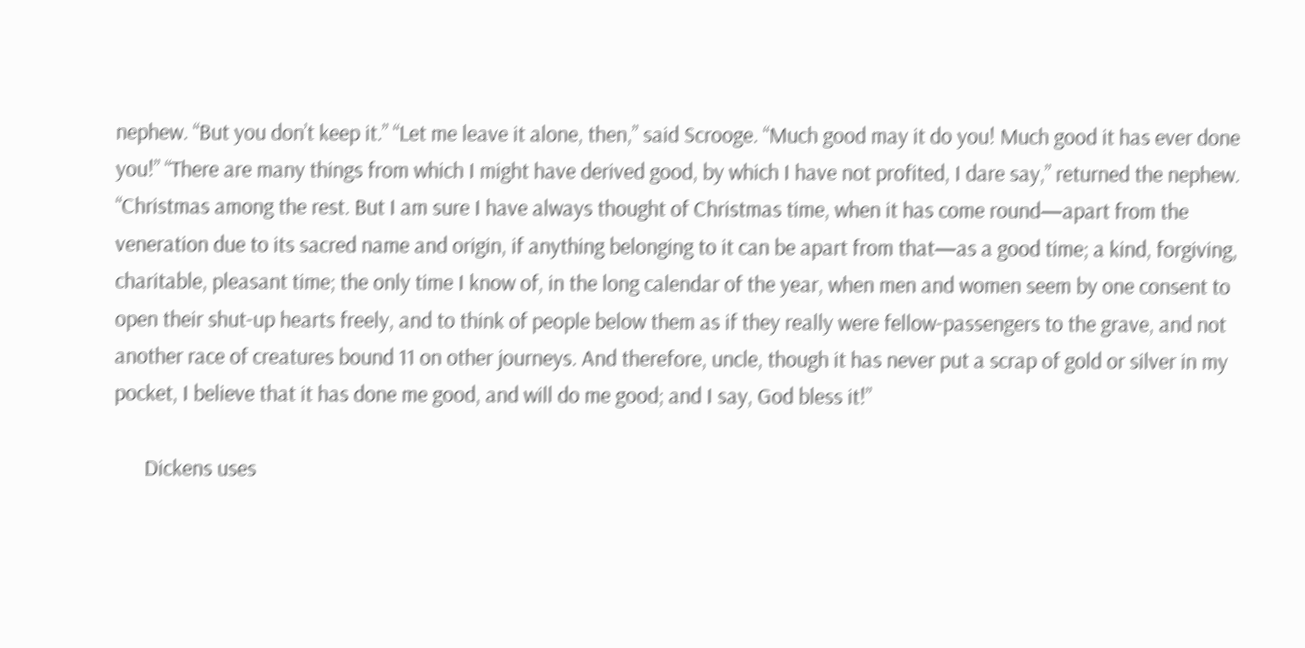nephew. “But you don’t keep it.” “Let me leave it alone, then,” said Scrooge. “Much good may it do you! Much good it has ever done you!” “There are many things from which I might have derived good, by which I have not profited, I dare say,” returned the nephew. “Christmas among the rest. But I am sure I have always thought of Christmas time, when it has come round—apart from the veneration due to its sacred name and origin, if anything belonging to it can be apart from that—as a good time; a kind, forgiving, charitable, pleasant time; the only time I know of, in the long calendar of the year, when men and women seem by one consent to open their shut-up hearts freely, and to think of people below them as if they really were fellow-passengers to the grave, and not another race of creatures bound 11 on other journeys. And therefore, uncle, though it has never put a scrap of gold or silver in my pocket, I believe that it has done me good, and will do me good; and I say, God bless it!”

      Dickens uses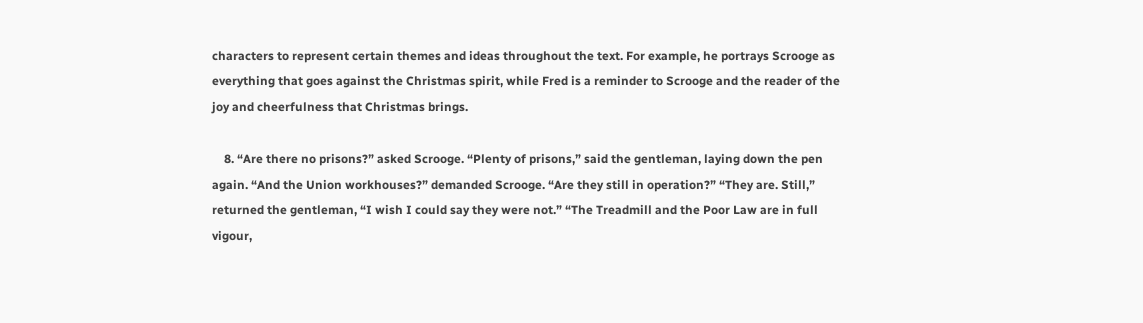characters to represent certain themes and ideas throughout the text. For example, he portrays Scrooge as everything that goes against the Christmas spirit, while Fred is a reminder to Scrooge and the reader of the joy and cheerfulness that Christmas brings.

    8. “Are there no prisons?” asked Scrooge. “Plenty of prisons,” said the gentleman, laying down the pen again. “And the Union workhouses?” demanded Scrooge. “Are they still in operation?” “They are. Still,” returned the gentleman, “I wish I could say they were not.” “The Treadmill and the Poor Law are in full vigour,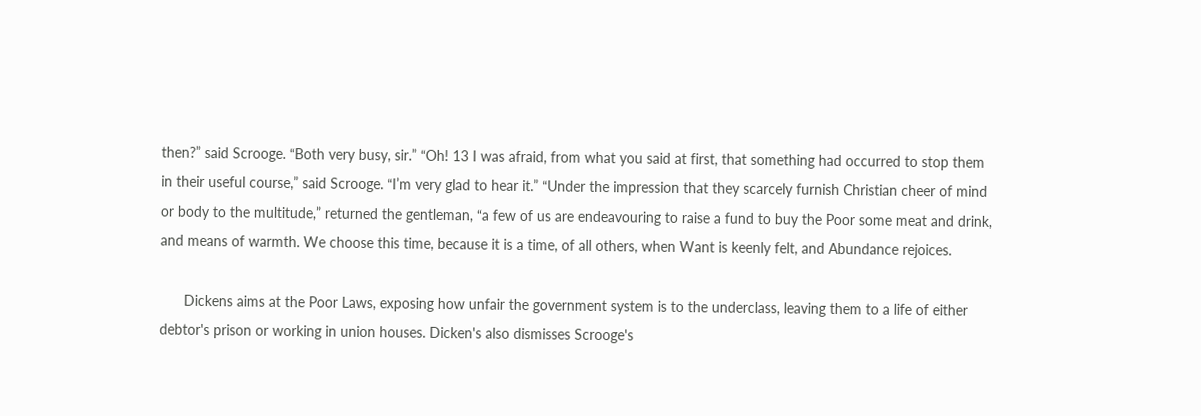then?” said Scrooge. “Both very busy, sir.” “Oh! 13 I was afraid, from what you said at first, that something had occurred to stop them in their useful course,” said Scrooge. “I’m very glad to hear it.” “Under the impression that they scarcely furnish Christian cheer of mind or body to the multitude,” returned the gentleman, “a few of us are endeavouring to raise a fund to buy the Poor some meat and drink, and means of warmth. We choose this time, because it is a time, of all others, when Want is keenly felt, and Abundance rejoices.

      Dickens aims at the Poor Laws, exposing how unfair the government system is to the underclass, leaving them to a life of either debtor's prison or working in union houses. Dicken's also dismisses Scrooge's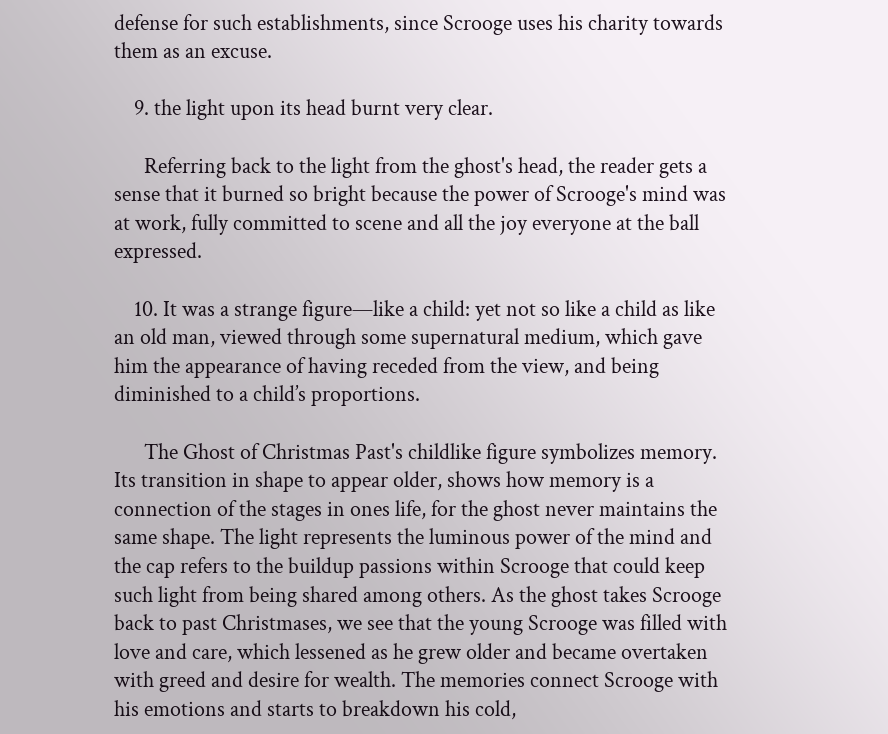defense for such establishments, since Scrooge uses his charity towards them as an excuse.

    9. the light upon its head burnt very clear.

      Referring back to the light from the ghost's head, the reader gets a sense that it burned so bright because the power of Scrooge's mind was at work, fully committed to scene and all the joy everyone at the ball expressed.

    10. It was a strange figure—like a child: yet not so like a child as like an old man, viewed through some supernatural medium, which gave him the appearance of having receded from the view, and being diminished to a child’s proportions.

      The Ghost of Christmas Past's childlike figure symbolizes memory. Its transition in shape to appear older, shows how memory is a connection of the stages in ones life, for the ghost never maintains the same shape. The light represents the luminous power of the mind and the cap refers to the buildup passions within Scrooge that could keep such light from being shared among others. As the ghost takes Scrooge back to past Christmases, we see that the young Scrooge was filled with love and care, which lessened as he grew older and became overtaken with greed and desire for wealth. The memories connect Scrooge with his emotions and starts to breakdown his cold,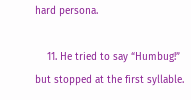hard persona.

    11. He tried to say “Humbug!” but stopped at the first syllable.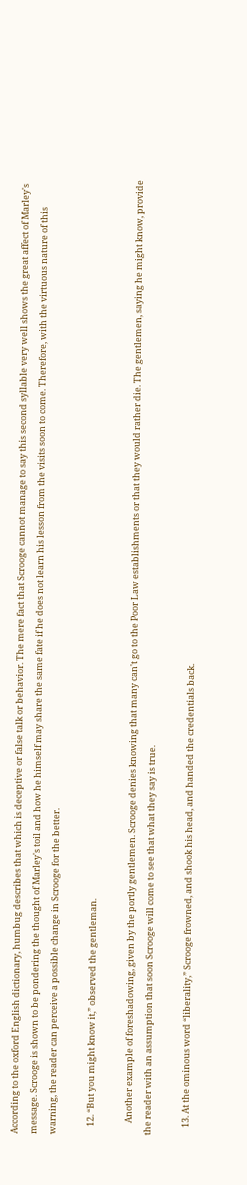According to the oxford English dictionary, humbug describes that which is deceptive or false talk or behavior. The mere fact that Scrooge cannot manage to say this second syllable very well shows the great affect of Marley's message. Scrooge is shown to be pondering the thought of Marley's toil and how he himself may share the same fate if he does not learn his lesson from the visits soon to come. Therefore, with the virtuous nature of this warning, the reader can perceive a possible change in Scrooge for the better.

    12. “But you might know it,” observed the gentleman.

      Another example of foreshadowing, given by the portly gentlemen. Scrooge denies knowing that many can't go to the Poor Law establishments or that they would rather die. The gentlemen, saying he might know, provide the reader with an assumption that soon Scrooge will come to see that what they say is true.

    13. At the ominous word “liberality,” Scrooge frowned, and shook his head, and handed the credentials back.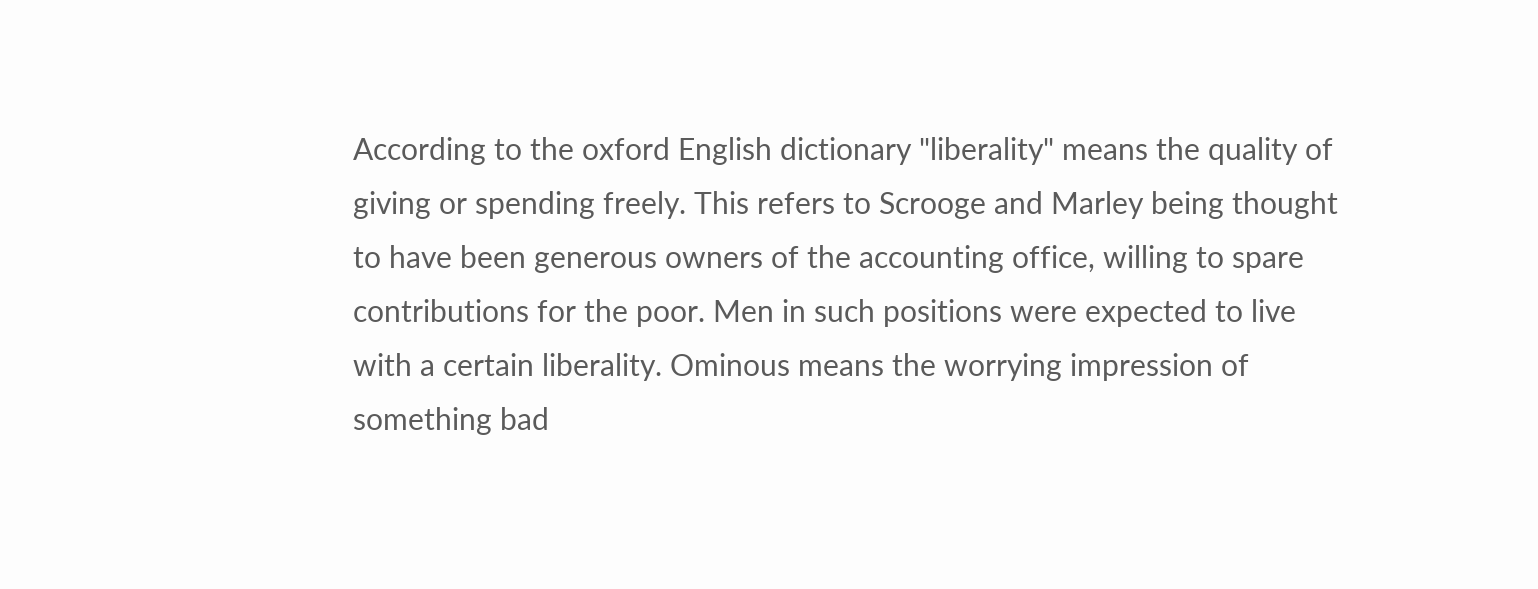According to the oxford English dictionary "liberality" means the quality of giving or spending freely. This refers to Scrooge and Marley being thought to have been generous owners of the accounting office, willing to spare contributions for the poor. Men in such positions were expected to live with a certain liberality. Ominous means the worrying impression of something bad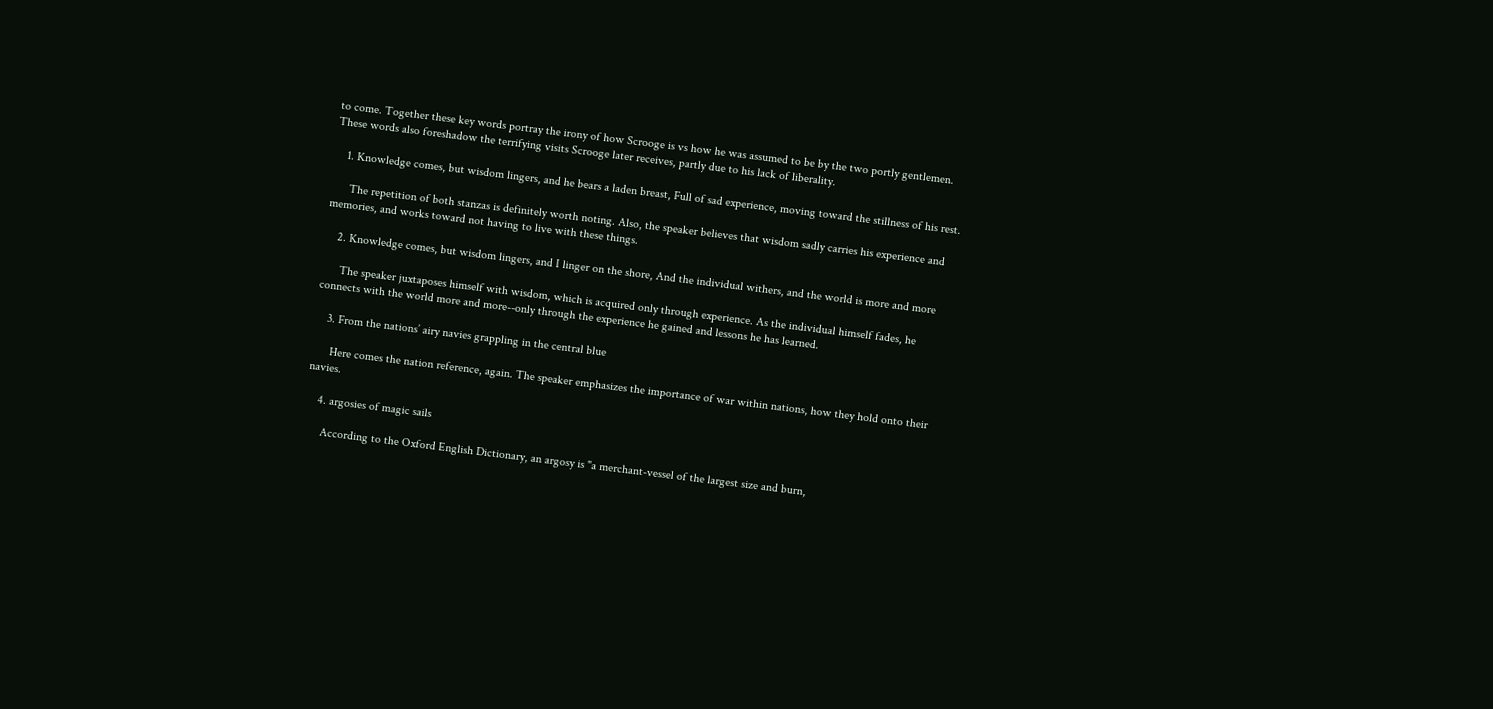to come. Together these key words portray the irony of how Scrooge is vs how he was assumed to be by the two portly gentlemen. These words also foreshadow the terrifying visits Scrooge later receives, partly due to his lack of liberality.

    1. Knowledge comes, but wisdom lingers, and he bears a laden breast, Full of sad experience, moving toward the stillness of his rest.

      The repetition of both stanzas is definitely worth noting. Also, the speaker believes that wisdom sadly carries his experience and memories, and works toward not having to live with these things.

    2. Knowledge comes, but wisdom lingers, and I linger on the shore, And the individual withers, and the world is more and more

      The speaker juxtaposes himself with wisdom, which is acquired only through experience. As the individual himself fades, he connects with the world more and more--only through the experience he gained and lessons he has learned.

    3. From the nations’ airy navies grappling in the central blue

      Here comes the nation reference, again. The speaker emphasizes the importance of war within nations, how they hold onto their navies.

    4. argosies of magic sails

      According to the Oxford English Dictionary, an argosy is "a merchant-vessel of the largest size and burn,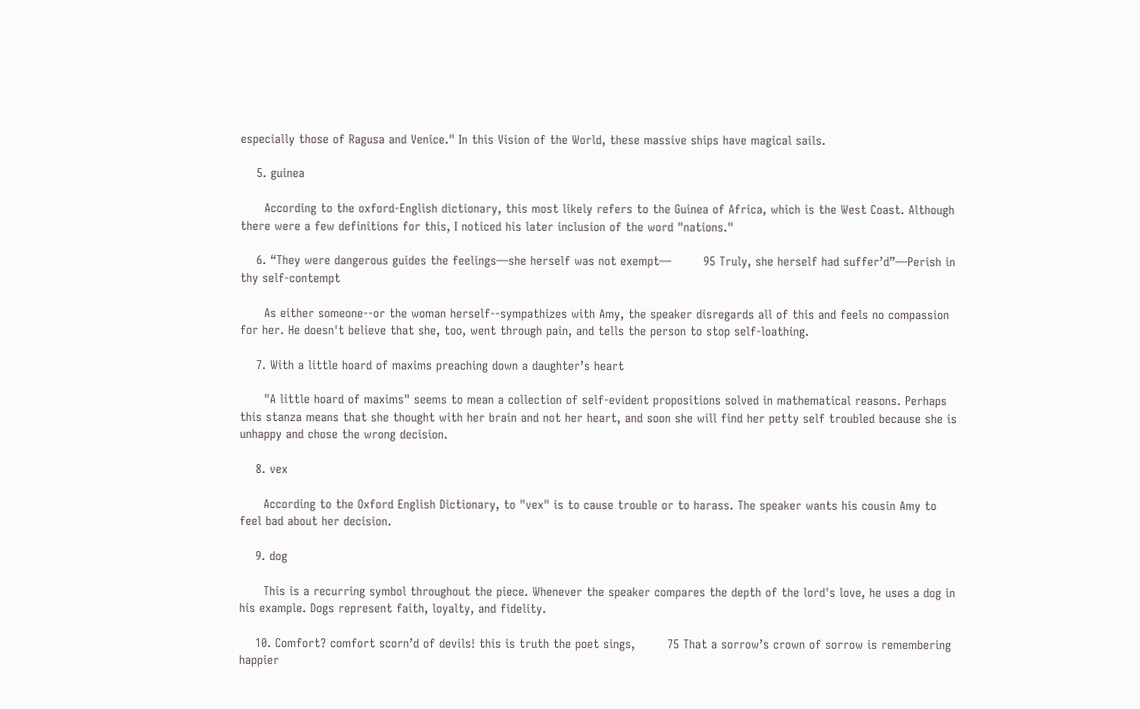especially those of Ragusa and Venice." In this Vision of the World, these massive ships have magical sails.

    5. guinea

      According to the oxford-English dictionary, this most likely refers to the Guinea of Africa, which is the West Coast. Although there were a few definitions for this, I noticed his later inclusion of the word "nations."

    6. “They were dangerous guides the feelings—she herself was not exempt—        95 Truly, she herself had suffer’d”—Perish in thy self-contempt

      As either someone--or the woman herself--sympathizes with Amy, the speaker disregards all of this and feels no compassion for her. He doesn't believe that she, too, went through pain, and tells the person to stop self-loathing.

    7. With a little hoard of maxims preaching down a daughter’s heart

      "A little hoard of maxims" seems to mean a collection of self-evident propositions solved in mathematical reasons. Perhaps this stanza means that she thought with her brain and not her heart, and soon she will find her petty self troubled because she is unhappy and chose the wrong decision.

    8. vex

      According to the Oxford English Dictionary, to "vex" is to cause trouble or to harass. The speaker wants his cousin Amy to feel bad about her decision.

    9. dog

      This is a recurring symbol throughout the piece. Whenever the speaker compares the depth of the lord's love, he uses a dog in his example. Dogs represent faith, loyalty, and fidelity.

    10. Comfort? comfort scorn’d of devils! this is truth the poet sings,        75 That a sorrow’s crown of sorrow is remembering happier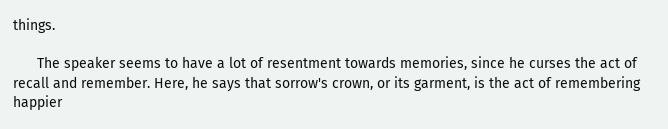things.

      The speaker seems to have a lot of resentment towards memories, since he curses the act of recall and remember. Here, he says that sorrow's crown, or its garment, is the act of remembering happier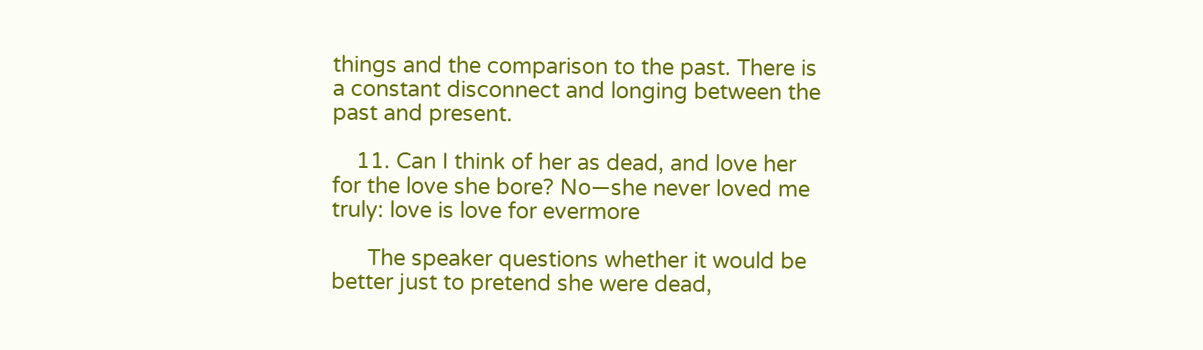things and the comparison to the past. There is a constant disconnect and longing between the past and present.

    11. Can I think of her as dead, and love her for the love she bore? No—she never loved me truly: love is love for evermore

      The speaker questions whether it would be better just to pretend she were dead,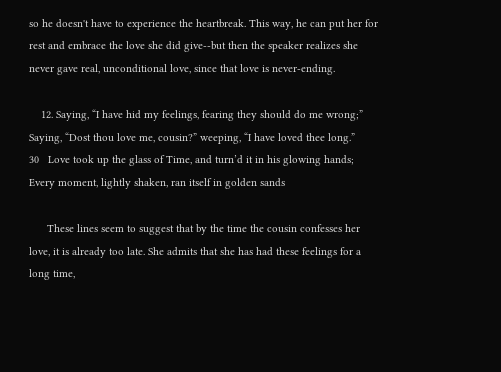so he doesn't have to experience the heartbreak. This way, he can put her for rest and embrace the love she did give--but then the speaker realizes she never gave real, unconditional love, since that love is never-ending.

    12. Saying, “I have hid my feelings, fearing they should do me wrong;” Saying, “Dost thou love me, cousin?” weeping, “I have loved thee long.”        30   Love took up the glass of Time, and turn’d it in his glowing hands; Every moment, lightly shaken, ran itself in golden sands

      These lines seem to suggest that by the time the cousin confesses her love, it is already too late. She admits that she has had these feelings for a long time,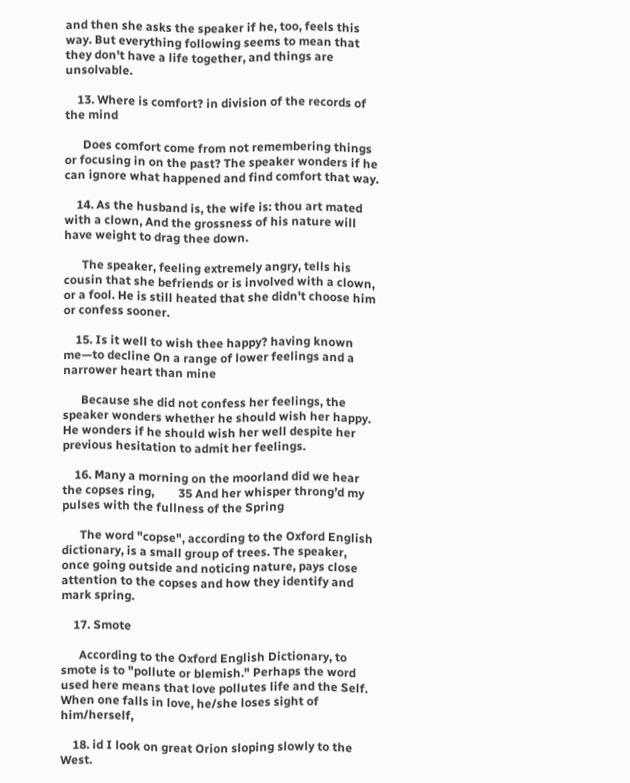and then she asks the speaker if he, too, feels this way. But everything following seems to mean that they don't have a life together, and things are unsolvable.

    13. Where is comfort? in division of the records of the mind

      Does comfort come from not remembering things or focusing in on the past? The speaker wonders if he can ignore what happened and find comfort that way.

    14. As the husband is, the wife is: thou art mated with a clown, And the grossness of his nature will have weight to drag thee down.

      The speaker, feeling extremely angry, tells his cousin that she befriends or is involved with a clown, or a fool. He is still heated that she didn't choose him or confess sooner.

    15. Is it well to wish thee happy? having known me—to decline On a range of lower feelings and a narrower heart than mine

      Because she did not confess her feelings, the speaker wonders whether he should wish her happy. He wonders if he should wish her well despite her previous hesitation to admit her feelings.

    16. Many a morning on the moorland did we hear the copses ring,        35 And her whisper throng’d my pulses with the fullness of the Spring

      The word "copse", according to the Oxford English dictionary, is a small group of trees. The speaker, once going outside and noticing nature, pays close attention to the copses and how they identify and mark spring.

    17. Smote

      According to the Oxford English Dictionary, to smote is to "pollute or blemish." Perhaps the word used here means that love pollutes life and the Self. When one falls in love, he/she loses sight of him/herself,

    18. id I look on great Orion sloping slowly to the West.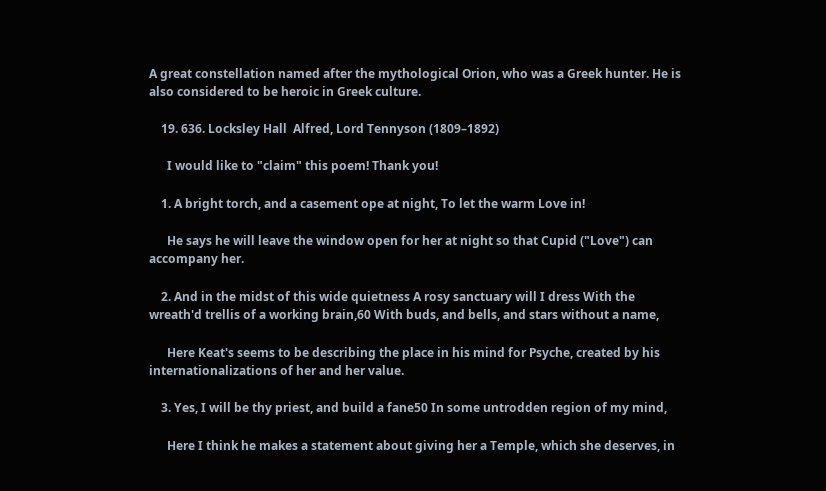A great constellation named after the mythological Orion, who was a Greek hunter. He is also considered to be heroic in Greek culture.

    19. 636. Locksley Hall  Alfred, Lord Tennyson (1809–1892)

      I would like to "claim" this poem! Thank you!

    1. A bright torch, and a casement ope at night, To let the warm Love in!

      He says he will leave the window open for her at night so that Cupid ("Love") can accompany her.

    2. And in the midst of this wide quietness A rosy sanctuary will I dress With the wreath'd trellis of a working brain,60 With buds, and bells, and stars without a name,

      Here Keat's seems to be describing the place in his mind for Psyche, created by his internationalizations of her and her value.

    3. Yes, I will be thy priest, and build a fane50 In some untrodden region of my mind,

      Here I think he makes a statement about giving her a Temple, which she deserves, in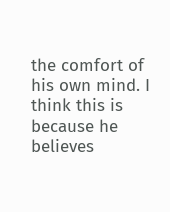the comfort of his own mind. I think this is because he believes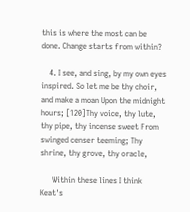this is where the most can be done. Change starts from within?

    4. I see, and sing, by my own eyes inspired. So let me be thy choir, and make a moan Upon the midnight hours; [120]Thy voice, thy lute, thy pipe, thy incense sweet From swinged censer teeming; Thy shrine, thy grove, thy oracle,

      Within these lines I think Keat's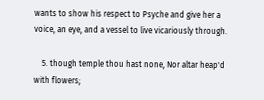wants to show his respect to Psyche and give her a voice, an eye, and a vessel to live vicariously through.

    5. though temple thou hast none, Nor altar heap'd with flowers;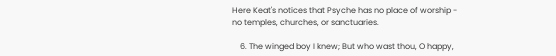Here Keat's notices that Psyche has no place of worship - no temples, churches, or sanctuaries.

    6. The winged boy I knew; But who wast thou, O happy,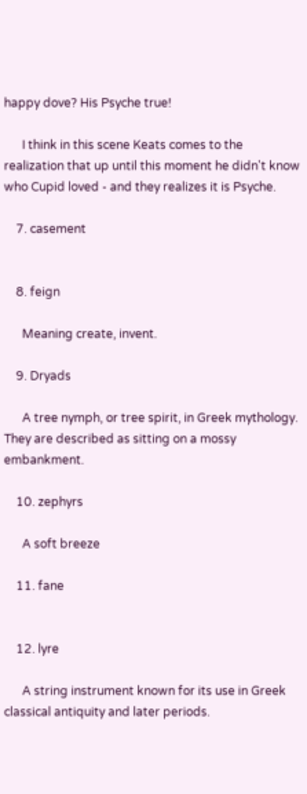happy dove? His Psyche true!

      I think in this scene Keats comes to the realization that up until this moment he didn't know who Cupid loved - and they realizes it is Psyche.

    7. casement


    8. feign

      Meaning create, invent.

    9. Dryads

      A tree nymph, or tree spirit, in Greek mythology. They are described as sitting on a mossy embankment.

    10. zephyrs

      A soft breeze

    11. fane


    12. lyre

      A string instrument known for its use in Greek classical antiquity and later periods.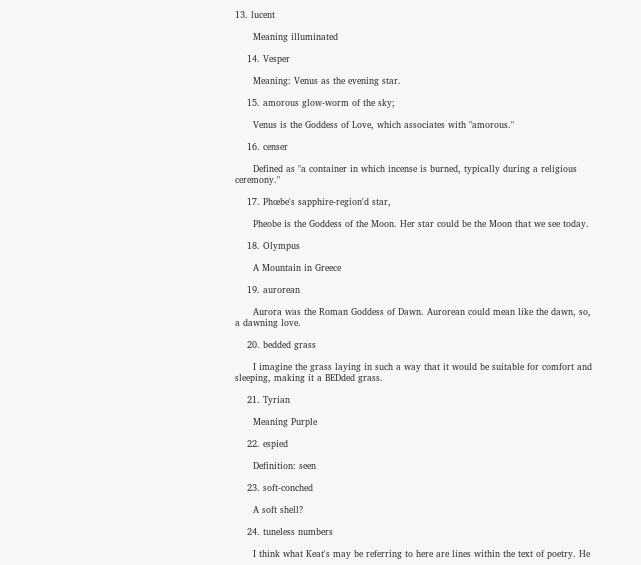13. lucent

      Meaning illuminated

    14. Vesper

      Meaning: Venus as the evening star.

    15. amorous glow-worm of the sky;

      Venus is the Goddess of Love, which associates with "amorous."

    16. censer

      Defined as "a container in which incense is burned, typically during a religious ceremony."

    17. Phœbe's sapphire-region'd star,

      Pheobe is the Goddess of the Moon. Her star could be the Moon that we see today.

    18. Olympus

      A Mountain in Greece

    19. aurorean

      Aurora was the Roman Goddess of Dawn. Aurorean could mean like the dawn, so, a dawning love.

    20. bedded grass

      I imagine the grass laying in such a way that it would be suitable for comfort and sleeping, making it a BEDded grass.

    21. Tyrian

      Meaning Purple

    22. espied

      Definition: seen

    23. soft-conched

      A soft shell?

    24. tuneless numbers

      I think what Keat's may be referring to here are lines within the text of poetry. He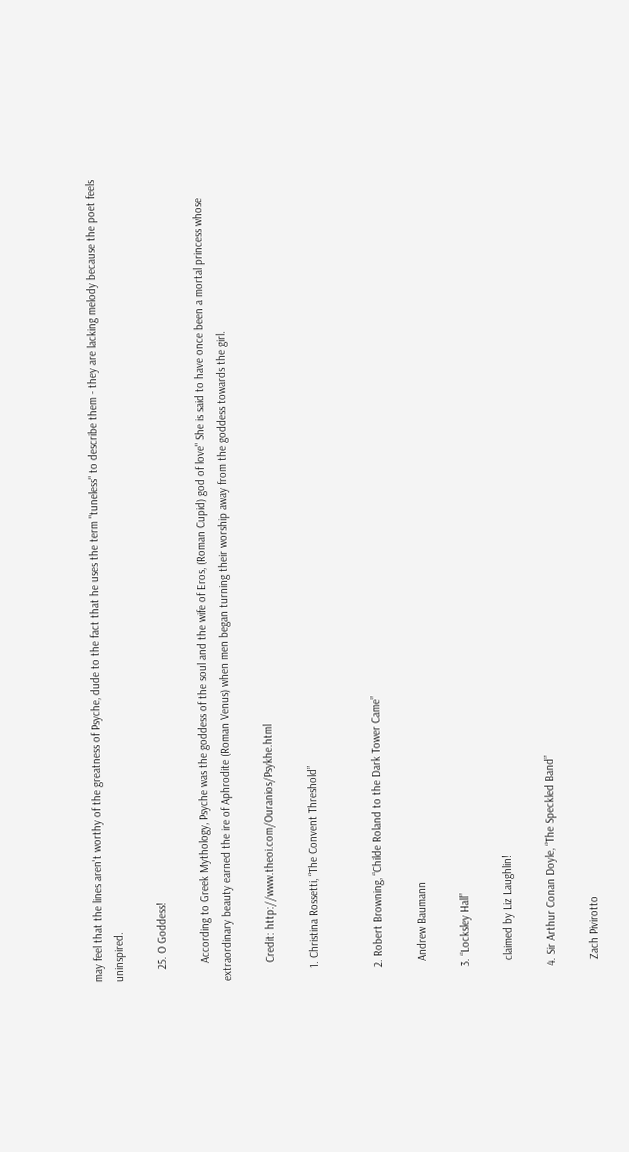may feel that the lines aren't worthy of the greatness of Psyche, dude to the fact that he uses the term "tuneless" to describe them - they are lacking melody because the poet feels uninspired.

    25. O Goddess!

      According to Greek Mythology, Psyche was the goddess of the soul and the wife of Eros, (Roman Cupid) god of love" She is said to have once been a mortal princess whose extraordinary beauty earned the ire of Aphrodite (Roman Venus) when men began turning their worship away from the goddess towards the girl.

      Credit: http://www.theoi.com/Ouranios/Psykhe.html

    1. Christina Rossetti, “The Convent Threshold”


    2. Robert Browning, “Childe Roland to the Dark Tower Came”

      Andrew Baumann

    3. “Locksley Hall”

      claimed by Liz Laughlin!

    4. Sir Arthur Conan Doyle, “The Speckled Band”

      Zach Pivirotto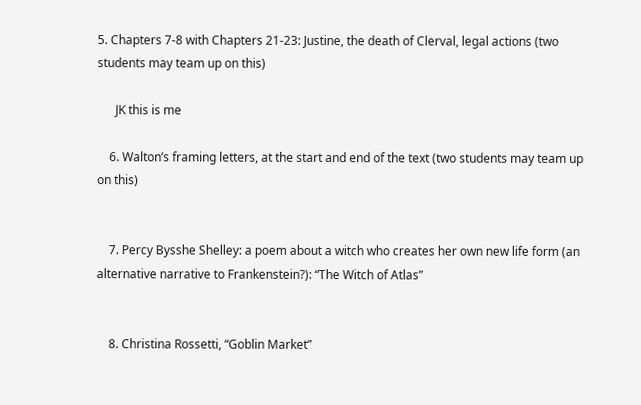5. Chapters 7-8 with Chapters 21-23: Justine, the death of Clerval, legal actions (two students may team up on this)

      JK this is me

    6. Walton’s framing letters, at the start and end of the text (two students may team up on this)


    7. Percy Bysshe Shelley: a poem about a witch who creates her own new life form (an alternative narrative to Frankenstein?): “The Witch of Atlas”


    8. Christina Rossetti, “Goblin Market”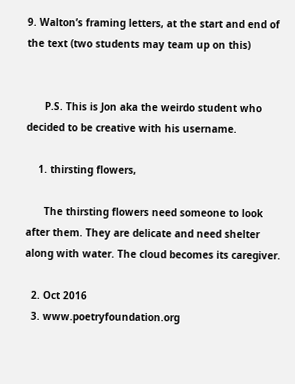9. Walton’s framing letters, at the start and end of the text (two students may team up on this)


      P.S. This is Jon aka the weirdo student who decided to be creative with his username.

    1. thirsting flowers,

      The thirsting flowers need someone to look after them. They are delicate and need shelter along with water. The cloud becomes its caregiver.

  2. Oct 2016
  3. www.poetryfoundation.org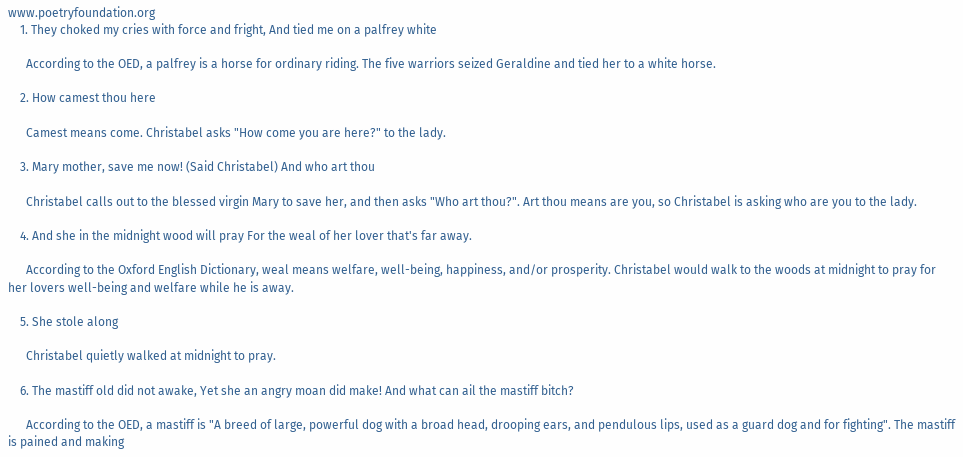www.poetryfoundation.org
    1. They choked my cries with force and fright, And tied me on a palfrey white

      According to the OED, a palfrey is a horse for ordinary riding. The five warriors seized Geraldine and tied her to a white horse.

    2. How camest thou here

      Camest means come. Christabel asks "How come you are here?" to the lady.

    3. Mary mother, save me now! (Said Christabel) And who art thou

      Christabel calls out to the blessed virgin Mary to save her, and then asks "Who art thou?". Art thou means are you, so Christabel is asking who are you to the lady.

    4. And she in the midnight wood will pray For the weal of her lover that's far away.

      According to the Oxford English Dictionary, weal means welfare, well-being, happiness, and/or prosperity. Christabel would walk to the woods at midnight to pray for her lovers well-being and welfare while he is away.

    5. She stole along

      Christabel quietly walked at midnight to pray.

    6. The mastiff old did not awake, Yet she an angry moan did make! And what can ail the mastiff bitch?

      According to the OED, a mastiff is "A breed of large, powerful dog with a broad head, drooping ears, and pendulous lips, used as a guard dog and for fighting". The mastiff is pained and making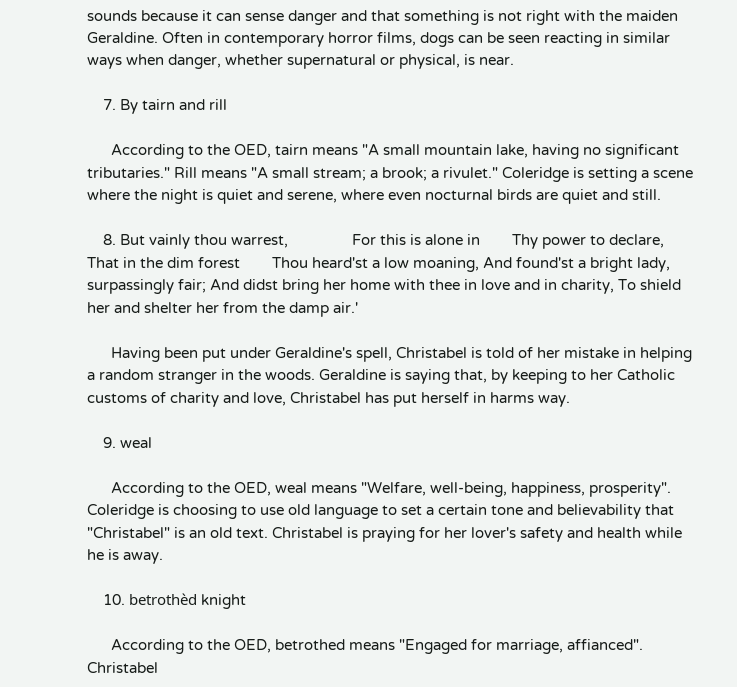sounds because it can sense danger and that something is not right with the maiden Geraldine. Often in contemporary horror films, dogs can be seen reacting in similar ways when danger, whether supernatural or physical, is near.

    7. By tairn and rill

      According to the OED, tairn means "A small mountain lake, having no significant tributaries." Rill means "A small stream; a brook; a rivulet." Coleridge is setting a scene where the night is quiet and serene, where even nocturnal birds are quiet and still.

    8. But vainly thou warrest,                For this is alone in        Thy power to declare,                That in the dim forest        Thou heard'st a low moaning, And found'st a bright lady, surpassingly fair; And didst bring her home with thee in love and in charity, To shield her and shelter her from the damp air.'

      Having been put under Geraldine's spell, Christabel is told of her mistake in helping a random stranger in the woods. Geraldine is saying that, by keeping to her Catholic customs of charity and love, Christabel has put herself in harms way.

    9. weal

      According to the OED, weal means "Welfare, well-being, happiness, prosperity". Coleridge is choosing to use old language to set a certain tone and believability that "Christabel" is an old text. Christabel is praying for her lover's safety and health while he is away.

    10. betrothèd knight

      According to the OED, betrothed means "Engaged for marriage, affianced". Christabel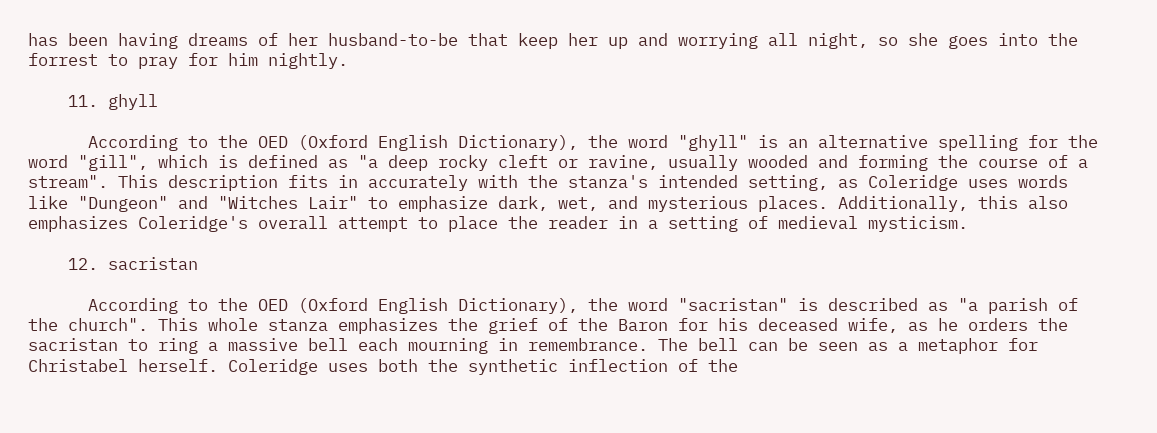has been having dreams of her husband-to-be that keep her up and worrying all night, so she goes into the forrest to pray for him nightly.

    11. ghyll

      According to the OED (Oxford English Dictionary), the word "ghyll" is an alternative spelling for the word "gill", which is defined as "a deep rocky cleft or ravine, usually wooded and forming the course of a stream". This description fits in accurately with the stanza's intended setting, as Coleridge uses words like "Dungeon" and "Witches Lair" to emphasize dark, wet, and mysterious places. Additionally, this also emphasizes Coleridge's overall attempt to place the reader in a setting of medieval mysticism.

    12. sacristan

      According to the OED (Oxford English Dictionary), the word "sacristan" is described as "a parish of the church". This whole stanza emphasizes the grief of the Baron for his deceased wife, as he orders the sacristan to ring a massive bell each mourning in remembrance. The bell can be seen as a metaphor for Christabel herself. Coleridge uses both the synthetic inflection of the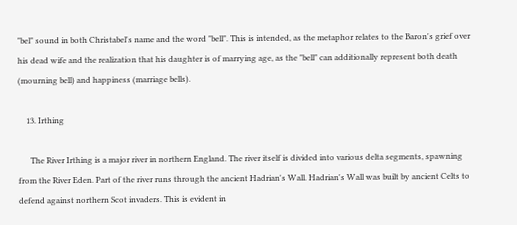"bel" sound in both Christabel's name and the word "bell". This is intended, as the metaphor relates to the Baron's grief over his dead wife and the realization that his daughter is of marrying age, as the "bell" can additionally represent both death (mourning bell) and happiness (marriage bells).

    13. Irthing

      The River Irthing is a major river in northern England. The river itself is divided into various delta segments, spawning from the River Eden. Part of the river runs through the ancient Hadrian's Wall. Hadrian's Wall was built by ancient Celts to defend against northern Scot invaders. This is evident in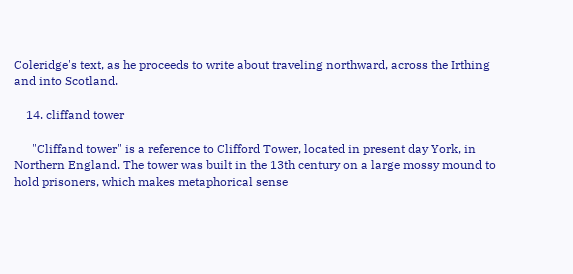Coleridge's text, as he proceeds to write about traveling northward, across the Irthing and into Scotland.

    14. cliffand tower

      "Cliffand tower" is a reference to Clifford Tower, located in present day York, in Northern England. The tower was built in the 13th century on a large mossy mound to hold prisoners, which makes metaphorical sense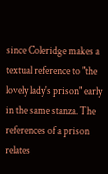since Coleridge makes a textual reference to "the lovely lady's prison" early in the same stanza. The references of a prison relates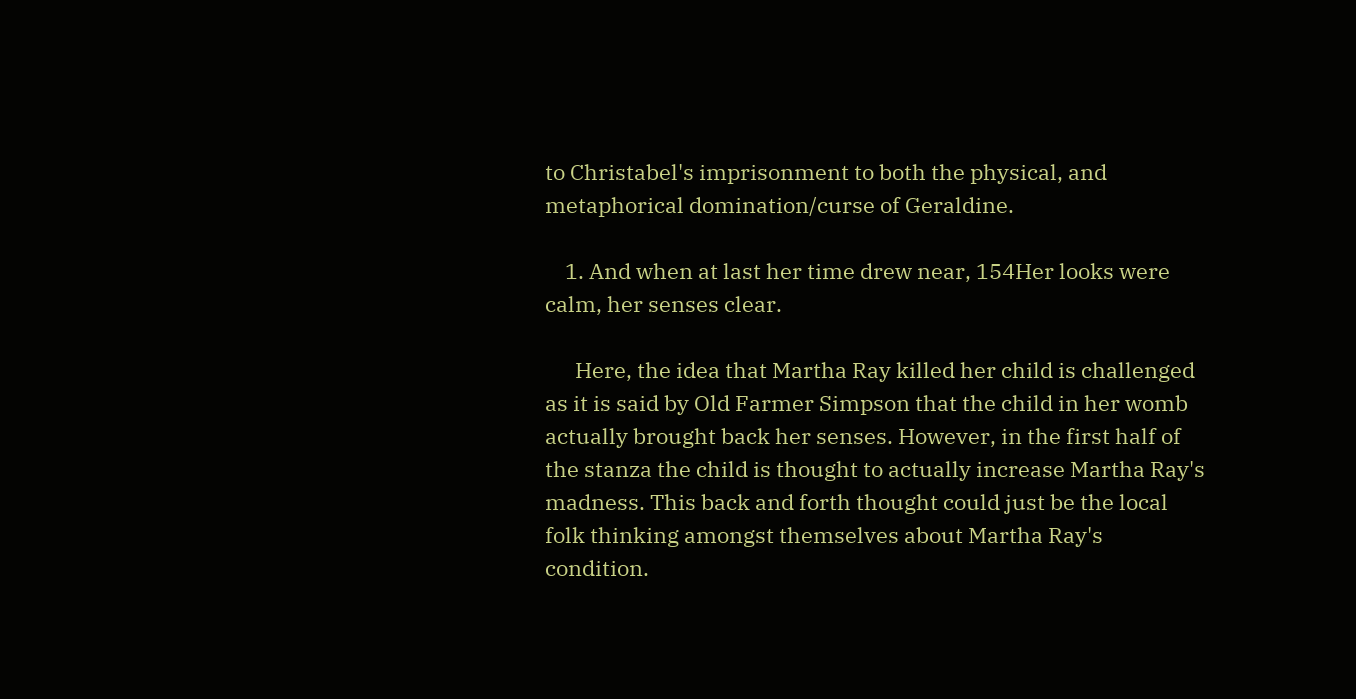to Christabel's imprisonment to both the physical, and metaphorical domination/curse of Geraldine.

    1. And when at last her time drew near, 154Her looks were calm, her senses clear.

      Here, the idea that Martha Ray killed her child is challenged as it is said by Old Farmer Simpson that the child in her womb actually brought back her senses. However, in the first half of the stanza the child is thought to actually increase Martha Ray's madness. This back and forth thought could just be the local folk thinking amongst themselves about Martha Ray's condition.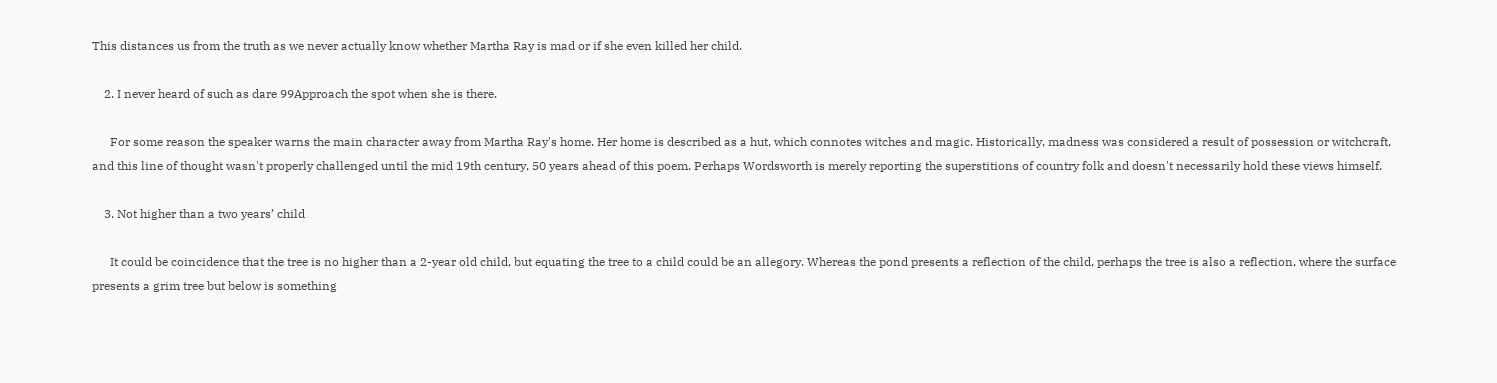This distances us from the truth as we never actually know whether Martha Ray is mad or if she even killed her child.

    2. I never heard of such as dare 99Approach the spot when she is there.

      For some reason the speaker warns the main character away from Martha Ray's home. Her home is described as a hut, which connotes witches and magic. Historically, madness was considered a result of possession or witchcraft, and this line of thought wasn't properly challenged until the mid 19th century, 50 years ahead of this poem. Perhaps Wordsworth is merely reporting the superstitions of country folk and doesn't necessarily hold these views himself.

    3. Not higher than a two years’ child

      It could be coincidence that the tree is no higher than a 2-year old child, but equating the tree to a child could be an allegory. Whereas the pond presents a reflection of the child, perhaps the tree is also a reflection, where the surface presents a grim tree but below is something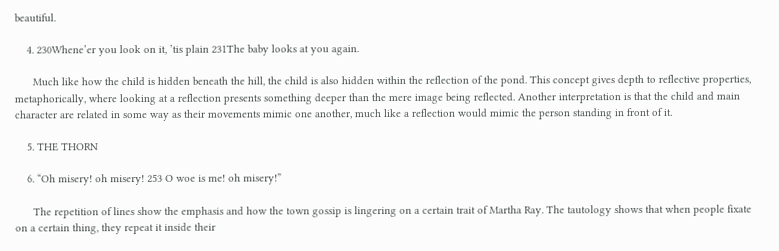beautiful.

    4. 230Whene’er you look on it, ’tis plain 231The baby looks at you again.

      Much like how the child is hidden beneath the hill, the child is also hidden within the reflection of the pond. This concept gives depth to reflective properties, metaphorically, where looking at a reflection presents something deeper than the mere image being reflected. Another interpretation is that the child and main character are related in some way as their movements mimic one another, much like a reflection would mimic the person standing in front of it.

    5. THE THORN

    6. “Oh misery! oh misery! 253 O woe is me! oh misery!”

      The repetition of lines show the emphasis and how the town gossip is lingering on a certain trait of Martha Ray. The tautology shows that when people fixate on a certain thing, they repeat it inside their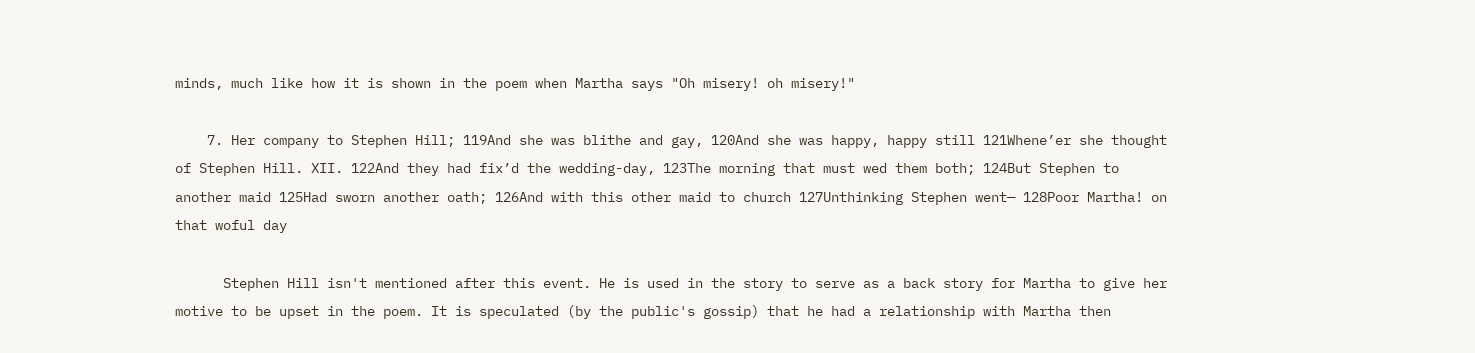minds, much like how it is shown in the poem when Martha says "Oh misery! oh misery!"

    7. Her company to Stephen Hill; 119And she was blithe and gay, 120And she was happy, happy still 121Whene’er she thought of Stephen Hill. XII. 122And they had fix’d the wedding-day, 123The morning that must wed them both; 124But Stephen to another maid 125Had sworn another oath; 126And with this other maid to church 127Unthinking Stephen went— 128Poor Martha! on that woful day

      Stephen Hill isn't mentioned after this event. He is used in the story to serve as a back story for Martha to give her motive to be upset in the poem. It is speculated (by the public's gossip) that he had a relationship with Martha then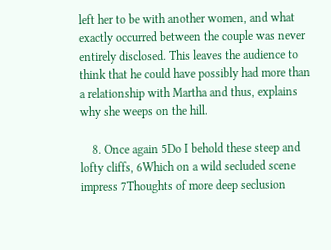left her to be with another women, and what exactly occurred between the couple was never entirely disclosed. This leaves the audience to think that he could have possibly had more than a relationship with Martha and thus, explains why she weeps on the hill.

    8. Once again 5Do I behold these steep and lofty cliffs, 6Which on a wild secluded scene impress 7Thoughts of more deep seclusion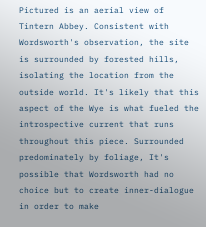Pictured is an aerial view of Tintern Abbey. Consistent with Wordsworth's observation, the site is surrounded by forested hills, isolating the location from the outside world. It's likely that this aspect of the Wye is what fueled the introspective current that runs throughout this piece. Surrounded predominately by foliage, It's possible that Wordsworth had no choice but to create inner-dialogue in order to make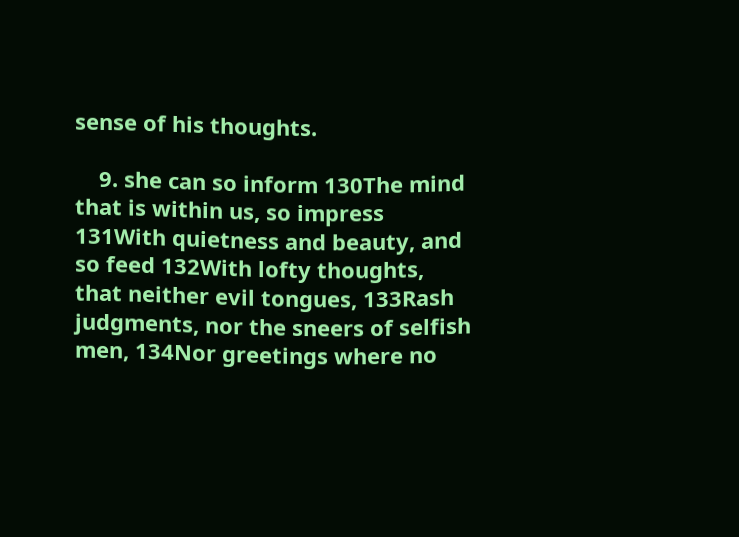sense of his thoughts.

    9. she can so inform 130The mind that is within us, so impress 131With quietness and beauty, and so feed 132With lofty thoughts, that neither evil tongues, 133Rash judgments, nor the sneers of selfish men, 134Nor greetings where no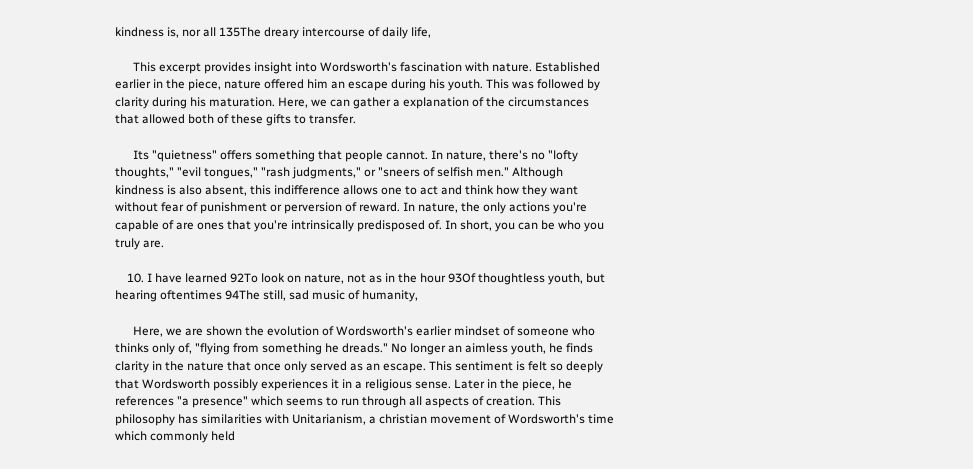kindness is, nor all 135The dreary intercourse of daily life,

      This excerpt provides insight into Wordsworth's fascination with nature. Established earlier in the piece, nature offered him an escape during his youth. This was followed by clarity during his maturation. Here, we can gather a explanation of the circumstances that allowed both of these gifts to transfer.

      Its "quietness" offers something that people cannot. In nature, there's no "lofty thoughts," "evil tongues," "rash judgments," or "sneers of selfish men." Although kindness is also absent, this indifference allows one to act and think how they want without fear of punishment or perversion of reward. In nature, the only actions you're capable of are ones that you're intrinsically predisposed of. In short, you can be who you truly are.

    10. I have learned 92To look on nature, not as in the hour 93Of thoughtless youth, but hearing oftentimes 94The still, sad music of humanity,

      Here, we are shown the evolution of Wordsworth's earlier mindset of someone who thinks only of, "flying from something he dreads." No longer an aimless youth, he finds clarity in the nature that once only served as an escape. This sentiment is felt so deeply that Wordsworth possibly experiences it in a religious sense. Later in the piece, he references "a presence" which seems to run through all aspects of creation. This philosophy has similarities with Unitarianism, a christian movement of Wordsworth's time which commonly held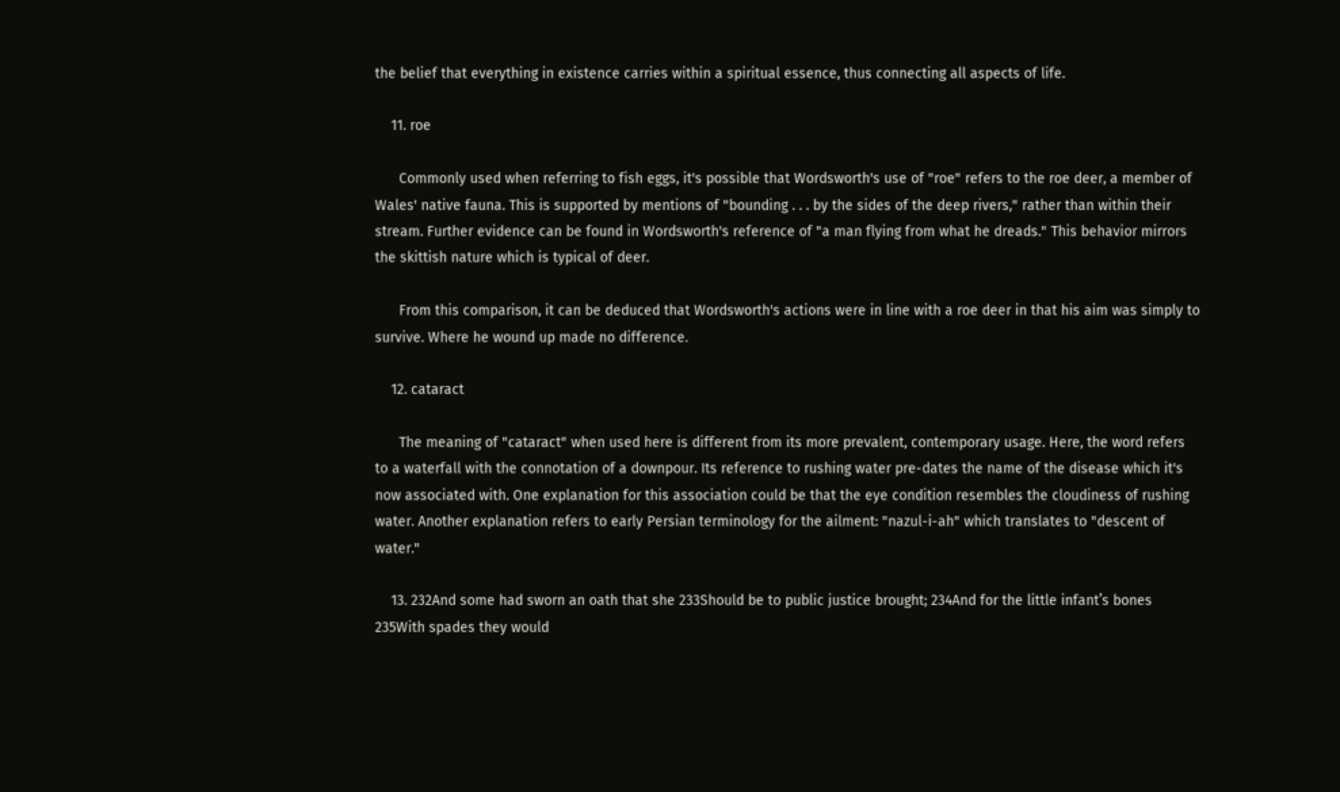the belief that everything in existence carries within a spiritual essence, thus connecting all aspects of life.

    11. roe

      Commonly used when referring to fish eggs, it's possible that Wordsworth's use of "roe" refers to the roe deer, a member of Wales' native fauna. This is supported by mentions of "bounding . . . by the sides of the deep rivers," rather than within their stream. Further evidence can be found in Wordsworth's reference of "a man flying from what he dreads." This behavior mirrors the skittish nature which is typical of deer.

      From this comparison, it can be deduced that Wordsworth's actions were in line with a roe deer in that his aim was simply to survive. Where he wound up made no difference.

    12. cataract

      The meaning of "cataract" when used here is different from its more prevalent, contemporary usage. Here, the word refers to a waterfall with the connotation of a downpour. Its reference to rushing water pre-dates the name of the disease which it's now associated with. One explanation for this association could be that the eye condition resembles the cloudiness of rushing water. Another explanation refers to early Persian terminology for the ailment: "nazul-i-ah" which translates to "descent of water."

    13. 232And some had sworn an oath that she 233Should be to public justice brought; 234And for the little infant’s bones 235With spades they would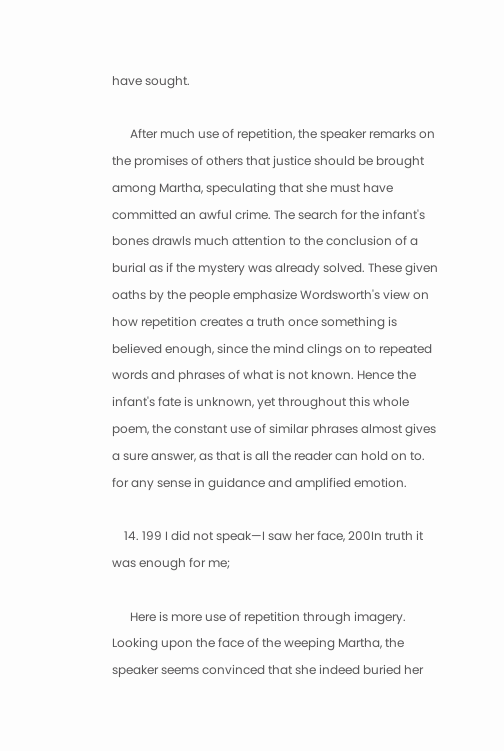have sought.

      After much use of repetition, the speaker remarks on the promises of others that justice should be brought among Martha, speculating that she must have committed an awful crime. The search for the infant's bones drawls much attention to the conclusion of a burial as if the mystery was already solved. These given oaths by the people emphasize Wordsworth's view on how repetition creates a truth once something is believed enough, since the mind clings on to repeated words and phrases of what is not known. Hence the infant's fate is unknown, yet throughout this whole poem, the constant use of similar phrases almost gives a sure answer, as that is all the reader can hold on to. for any sense in guidance and amplified emotion.

    14. 199 I did not speak—I saw her face, 200In truth it was enough for me;

      Here is more use of repetition through imagery. Looking upon the face of the weeping Martha, the speaker seems convinced that she indeed buried her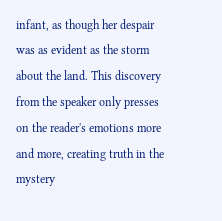infant, as though her despair was as evident as the storm about the land. This discovery from the speaker only presses on the reader's emotions more and more, creating truth in the mystery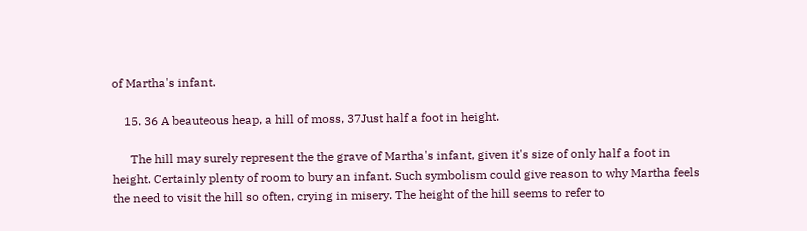of Martha's infant.

    15. 36 A beauteous heap, a hill of moss, 37Just half a foot in height.

      The hill may surely represent the the grave of Martha's infant, given it's size of only half a foot in height. Certainly plenty of room to bury an infant. Such symbolism could give reason to why Martha feels the need to visit the hill so often, crying in misery. The height of the hill seems to refer to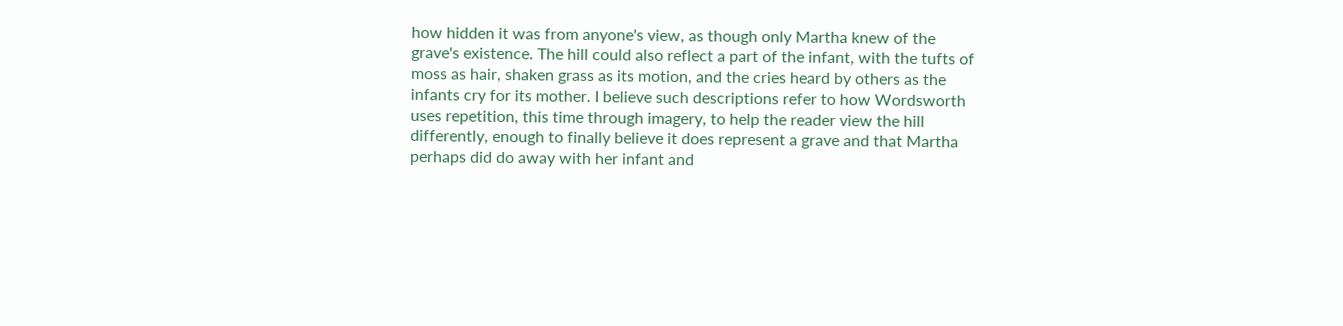how hidden it was from anyone's view, as though only Martha knew of the grave's existence. The hill could also reflect a part of the infant, with the tufts of moss as hair, shaken grass as its motion, and the cries heard by others as the infants cry for its mother. I believe such descriptions refer to how Wordsworth uses repetition, this time through imagery, to help the reader view the hill differently, enough to finally believe it does represent a grave and that Martha perhaps did do away with her infant and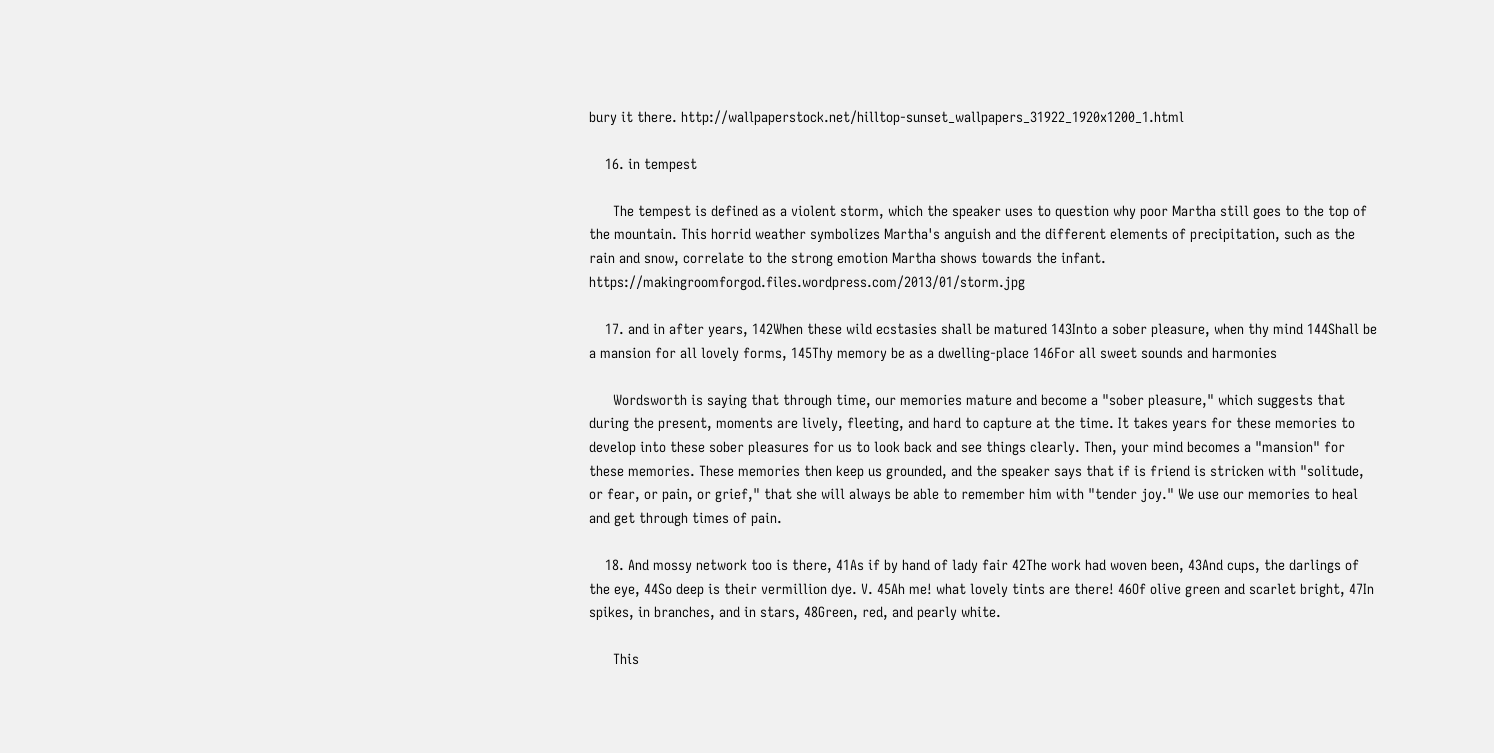bury it there. http://wallpaperstock.net/hilltop-sunset_wallpapers_31922_1920x1200_1.html

    16. in tempest

      The tempest is defined as a violent storm, which the speaker uses to question why poor Martha still goes to the top of the mountain. This horrid weather symbolizes Martha's anguish and the different elements of precipitation, such as the rain and snow, correlate to the strong emotion Martha shows towards the infant. https://makingroomforgod.files.wordpress.com/2013/01/storm.jpg

    17. and in after years, 142When these wild ecstasies shall be matured 143Into a sober pleasure, when thy mind 144Shall be a mansion for all lovely forms, 145Thy memory be as a dwelling-place 146For all sweet sounds and harmonies

      Wordsworth is saying that through time, our memories mature and become a "sober pleasure," which suggests that during the present, moments are lively, fleeting, and hard to capture at the time. It takes years for these memories to develop into these sober pleasures for us to look back and see things clearly. Then, your mind becomes a "mansion" for these memories. These memories then keep us grounded, and the speaker says that if is friend is stricken with "solitude, or fear, or pain, or grief," that she will always be able to remember him with "tender joy." We use our memories to heal and get through times of pain.

    18. And mossy network too is there, 41As if by hand of lady fair 42The work had woven been, 43And cups, the darlings of the eye, 44So deep is their vermillion dye. V. 45Ah me! what lovely tints are there! 46Of olive green and scarlet bright, 47In spikes, in branches, and in stars, 48Green, red, and pearly white.

      This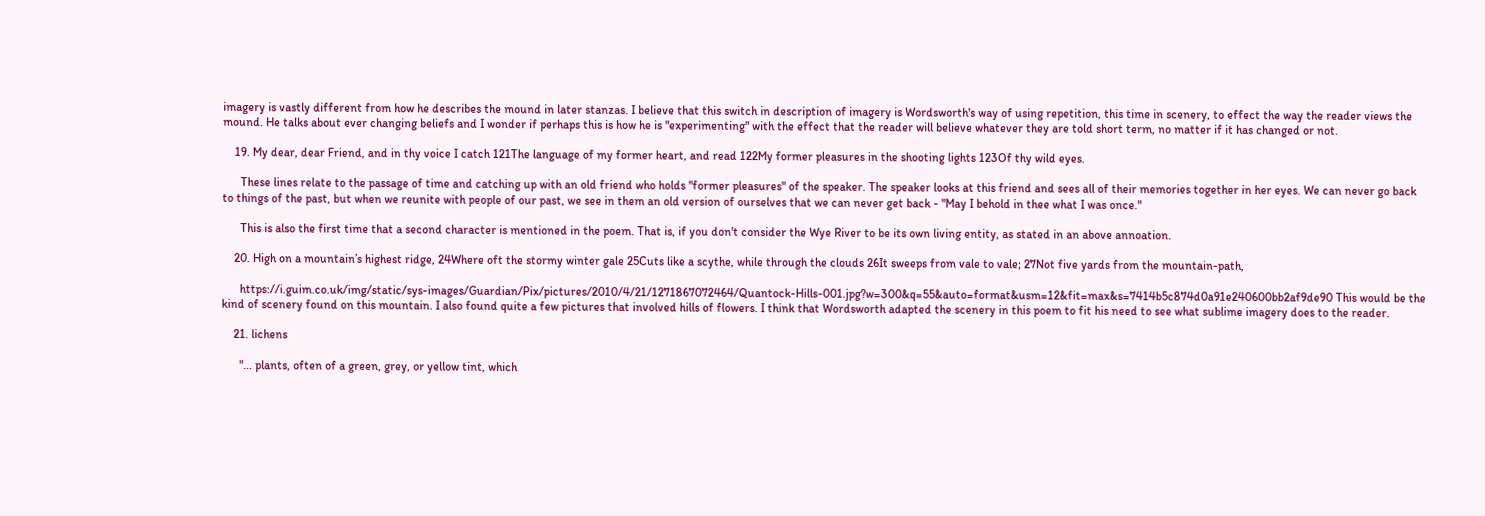imagery is vastly different from how he describes the mound in later stanzas. I believe that this switch in description of imagery is Wordsworth's way of using repetition, this time in scenery, to effect the way the reader views the mound. He talks about ever changing beliefs and I wonder if perhaps this is how he is "experimenting" with the effect that the reader will believe whatever they are told short term, no matter if it has changed or not.

    19. My dear, dear Friend, and in thy voice I catch 121The language of my former heart, and read 122My former pleasures in the shooting lights 123Of thy wild eyes.

      These lines relate to the passage of time and catching up with an old friend who holds "former pleasures" of the speaker. The speaker looks at this friend and sees all of their memories together in her eyes. We can never go back to things of the past, but when we reunite with people of our past, we see in them an old version of ourselves that we can never get back - "May I behold in thee what I was once."

      This is also the first time that a second character is mentioned in the poem. That is, if you don't consider the Wye River to be its own living entity, as stated in an above annoation.

    20. High on a mountain’s highest ridge, 24Where oft the stormy winter gale 25Cuts like a scythe, while through the clouds 26It sweeps from vale to vale; 27Not five yards from the mountain-path,

      https://i.guim.co.uk/img/static/sys-images/Guardian/Pix/pictures/2010/4/21/1271867072464/Quantock-Hills-001.jpg?w=300&q=55&auto=format&usm=12&fit=max&s=7414b5c874d0a91e240600bb2af9de90 This would be the kind of scenery found on this mountain. I also found quite a few pictures that involved hills of flowers. I think that Wordsworth adapted the scenery in this poem to fit his need to see what sublime imagery does to the reader.

    21. lichens

      "... plants, often of a green, grey, or yellow tint, which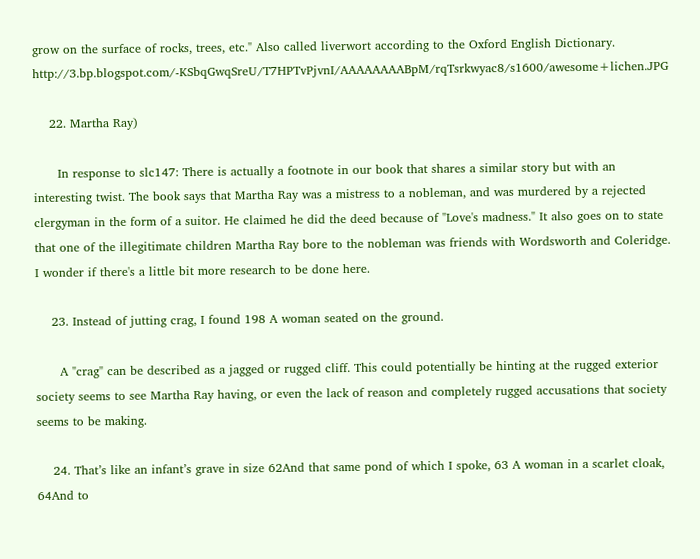grow on the surface of rocks, trees, etc." Also called liverwort according to the Oxford English Dictionary. http://3.bp.blogspot.com/-KSbqGwqSreU/T7HPTvPjvnI/AAAAAAAABpM/rqTsrkwyac8/s1600/awesome+lichen.JPG

    22. Martha Ray)

      In response to slc147: There is actually a footnote in our book that shares a similar story but with an interesting twist. The book says that Martha Ray was a mistress to a nobleman, and was murdered by a rejected clergyman in the form of a suitor. He claimed he did the deed because of "Love's madness." It also goes on to state that one of the illegitimate children Martha Ray bore to the nobleman was friends with Wordsworth and Coleridge. I wonder if there's a little bit more research to be done here.

    23. Instead of jutting crag, I found 198 A woman seated on the ground.

      A "crag" can be described as a jagged or rugged cliff. This could potentially be hinting at the rugged exterior society seems to see Martha Ray having, or even the lack of reason and completely rugged accusations that society seems to be making.

    24. That’s like an infant’s grave in size 62And that same pond of which I spoke, 63 A woman in a scarlet cloak, 64And to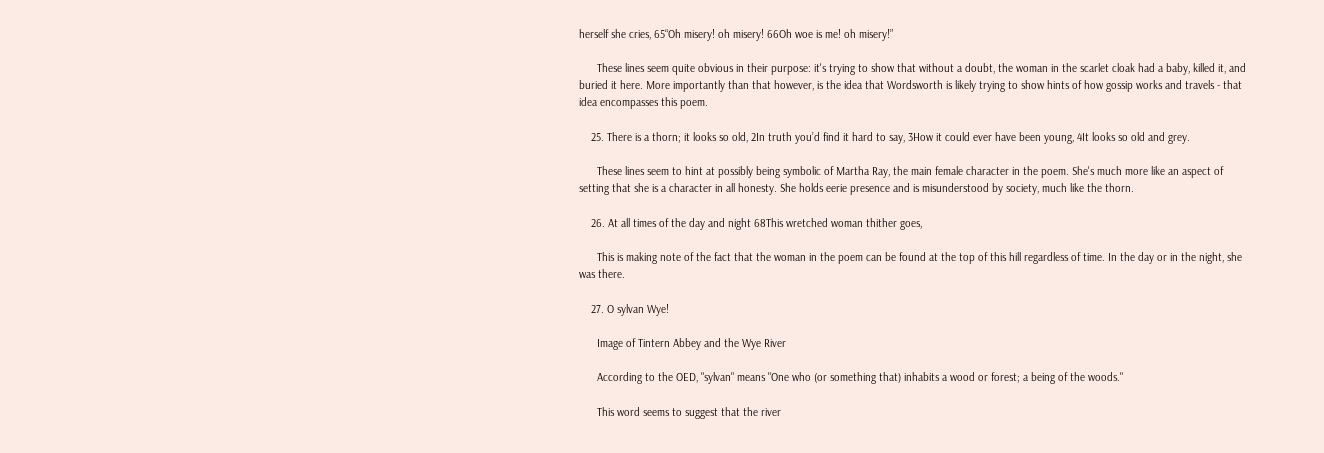herself she cries, 65“Oh misery! oh misery! 66Oh woe is me! oh misery!”

      These lines seem quite obvious in their purpose: it's trying to show that without a doubt, the woman in the scarlet cloak had a baby, killed it, and buried it here. More importantly than that however, is the idea that Wordsworth is likely trying to show hints of how gossip works and travels - that idea encompasses this poem.

    25. There is a thorn; it looks so old, 2In truth you’d find it hard to say, 3How it could ever have been young, 4It looks so old and grey.

      These lines seem to hint at possibly being symbolic of Martha Ray, the main female character in the poem. She's much more like an aspect of setting that she is a character in all honesty. She holds eerie presence and is misunderstood by society, much like the thorn.

    26. At all times of the day and night 68This wretched woman thither goes,

      This is making note of the fact that the woman in the poem can be found at the top of this hill regardless of time. In the day or in the night, she was there.

    27. O sylvan Wye!

      Image of Tintern Abbey and the Wye River

      According to the OED, "sylvan" means "One who (or something that) inhabits a wood or forest; a being of the woods."

      This word seems to suggest that the river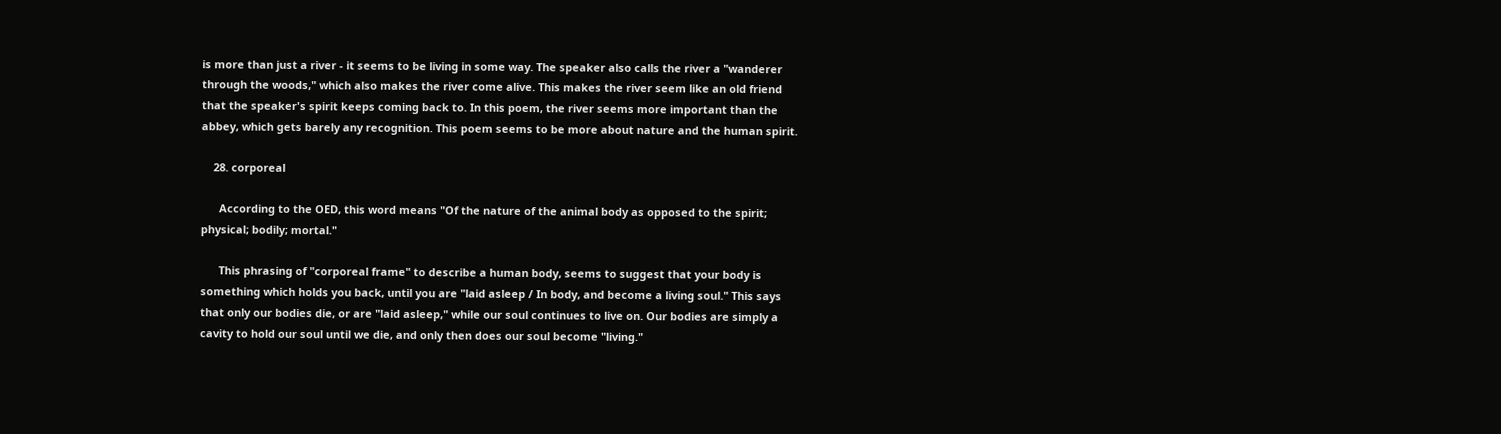is more than just a river - it seems to be living in some way. The speaker also calls the river a "wanderer through the woods," which also makes the river come alive. This makes the river seem like an old friend that the speaker's spirit keeps coming back to. In this poem, the river seems more important than the abbey, which gets barely any recognition. This poem seems to be more about nature and the human spirit.

    28. corporeal

      According to the OED, this word means "Of the nature of the animal body as opposed to the spirit; physical; bodily; mortal."

      This phrasing of "corporeal frame" to describe a human body, seems to suggest that your body is something which holds you back, until you are "laid asleep / In body, and become a living soul." This says that only our bodies die, or are "laid asleep," while our soul continues to live on. Our bodies are simply a cavity to hold our soul until we die, and only then does our soul become "living."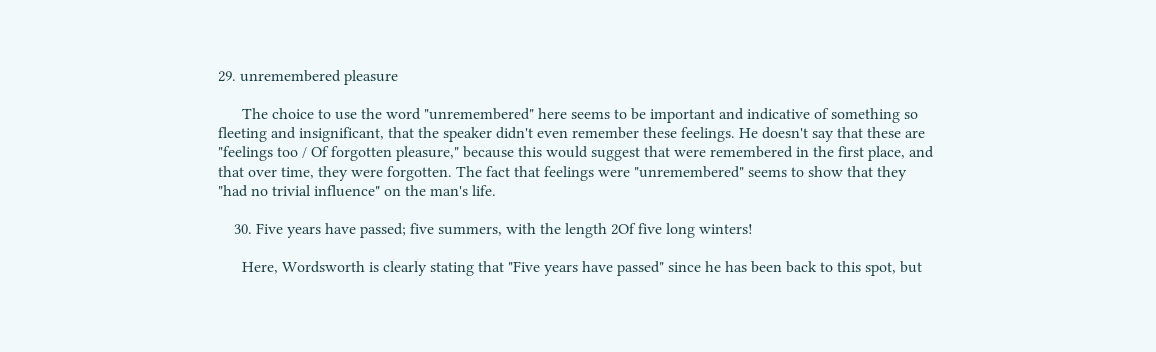29. unremembered pleasure

      The choice to use the word "unremembered" here seems to be important and indicative of something so fleeting and insignificant, that the speaker didn't even remember these feelings. He doesn't say that these are "feelings too / Of forgotten pleasure," because this would suggest that were remembered in the first place, and that over time, they were forgotten. The fact that feelings were "unremembered" seems to show that they "had no trivial influence" on the man's life.

    30. Five years have passed; five summers, with the length 2Of five long winters!

      Here, Wordsworth is clearly stating that "Five years have passed" since he has been back to this spot, but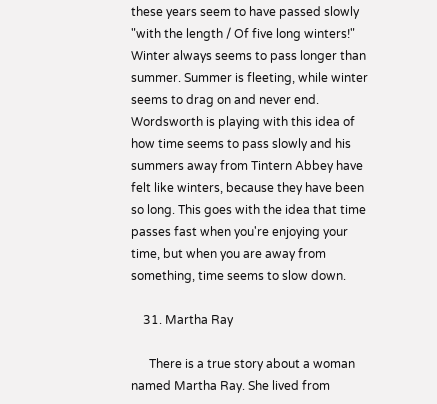these years seem to have passed slowly "with the length / Of five long winters!" Winter always seems to pass longer than summer. Summer is fleeting, while winter seems to drag on and never end. Wordsworth is playing with this idea of how time seems to pass slowly and his summers away from Tintern Abbey have felt like winters, because they have been so long. This goes with the idea that time passes fast when you're enjoying your time, but when you are away from something, time seems to slow down.

    31. Martha Ray

      There is a true story about a woman named Martha Ray. She lived from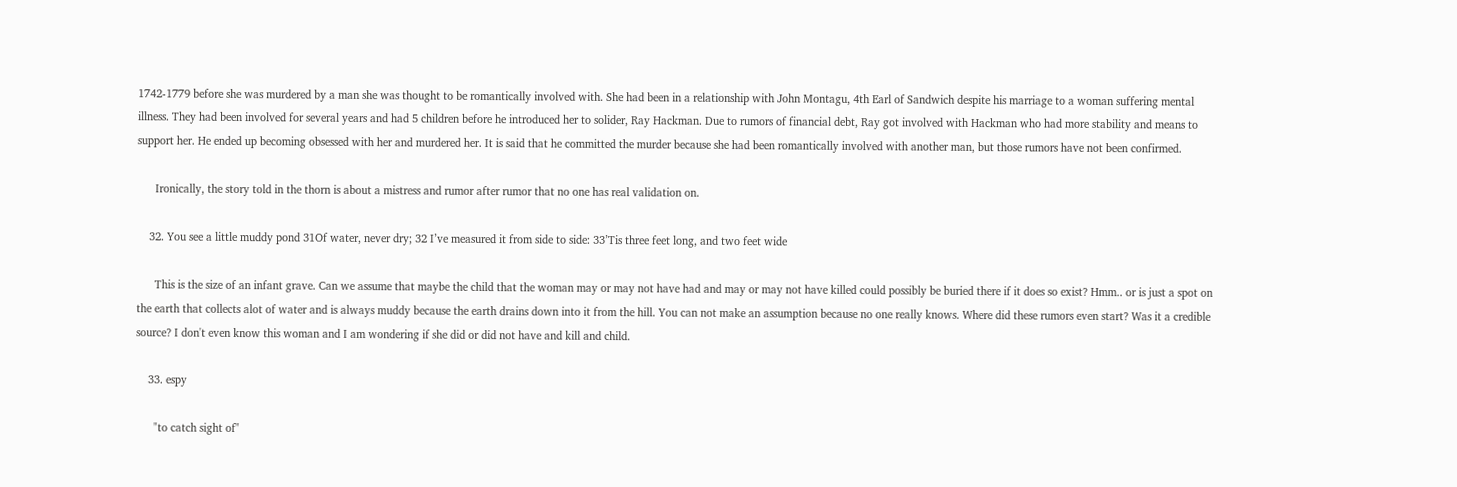1742-1779 before she was murdered by a man she was thought to be romantically involved with. She had been in a relationship with John Montagu, 4th Earl of Sandwich despite his marriage to a woman suffering mental illness. They had been involved for several years and had 5 children before he introduced her to solider, Ray Hackman. Due to rumors of financial debt, Ray got involved with Hackman who had more stability and means to support her. He ended up becoming obsessed with her and murdered her. It is said that he committed the murder because she had been romantically involved with another man, but those rumors have not been confirmed.

      Ironically, the story told in the thorn is about a mistress and rumor after rumor that no one has real validation on.

    32. You see a little muddy pond 31Of water, never dry; 32 I’ve measured it from side to side: 33’Tis three feet long, and two feet wide

      This is the size of an infant grave. Can we assume that maybe the child that the woman may or may not have had and may or may not have killed could possibly be buried there if it does so exist? Hmm.. or is just a spot on the earth that collects alot of water and is always muddy because the earth drains down into it from the hill. You can not make an assumption because no one really knows. Where did these rumors even start? Was it a credible source? I don't even know this woman and I am wondering if she did or did not have and kill and child.

    33. espy

      "to catch sight of"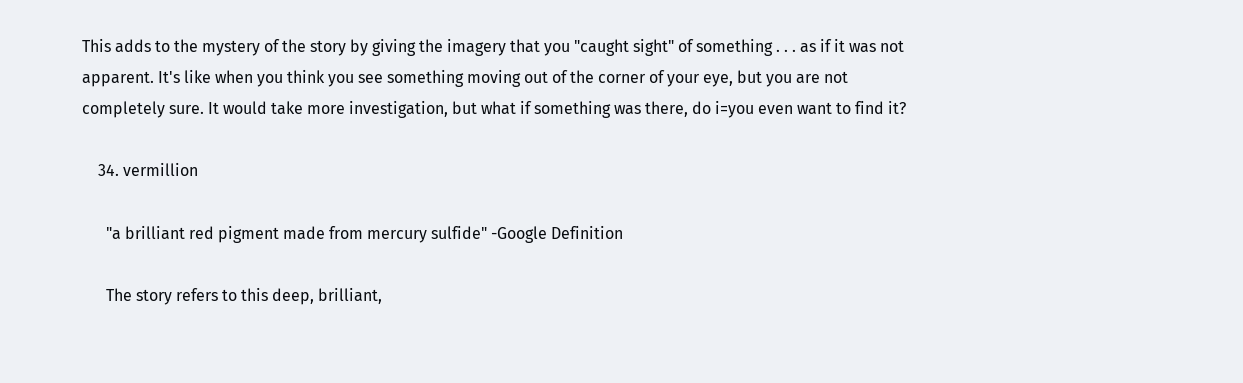This adds to the mystery of the story by giving the imagery that you "caught sight" of something . . . as if it was not apparent. It's like when you think you see something moving out of the corner of your eye, but you are not completely sure. It would take more investigation, but what if something was there, do i=you even want to find it?

    34. vermillion

      "a brilliant red pigment made from mercury sulfide" -Google Definition

      The story refers to this deep, brilliant,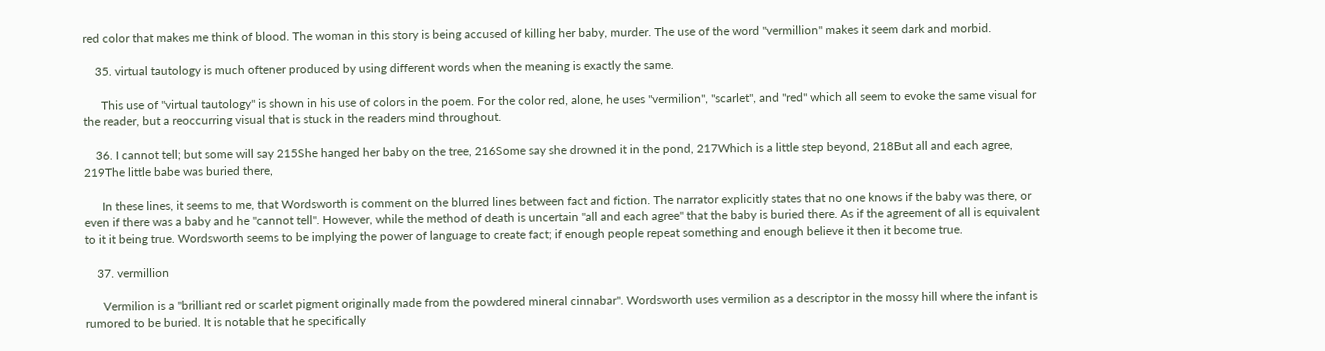red color that makes me think of blood. The woman in this story is being accused of killing her baby, murder. The use of the word "vermillion" makes it seem dark and morbid.

    35. virtual tautology is much oftener produced by using different words when the meaning is exactly the same.

      This use of "virtual tautology" is shown in his use of colors in the poem. For the color red, alone, he uses "vermilion", "scarlet", and "red" which all seem to evoke the same visual for the reader, but a reoccurring visual that is stuck in the readers mind throughout.

    36. I cannot tell; but some will say 215She hanged her baby on the tree, 216Some say she drowned it in the pond, 217Which is a little step beyond, 218But all and each agree, 219The little babe was buried there,

      In these lines, it seems to me, that Wordsworth is comment on the blurred lines between fact and fiction. The narrator explicitly states that no one knows if the baby was there, or even if there was a baby and he "cannot tell". However, while the method of death is uncertain "all and each agree" that the baby is buried there. As if the agreement of all is equivalent to it it being true. Wordsworth seems to be implying the power of language to create fact; if enough people repeat something and enough believe it then it become true.

    37. vermillion

      Vermilion is a "brilliant red or scarlet pigment originally made from the powdered mineral cinnabar". Wordsworth uses vermilion as a descriptor in the mossy hill where the infant is rumored to be buried. It is notable that he specifically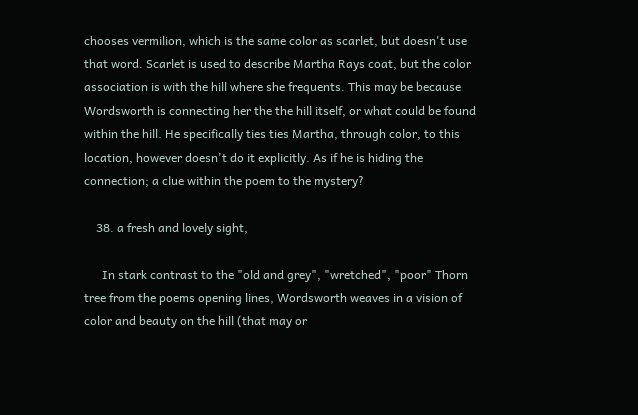chooses vermilion, which is the same color as scarlet, but doesn't use that word. Scarlet is used to describe Martha Rays coat, but the color association is with the hill where she frequents. This may be because Wordsworth is connecting her the the hill itself, or what could be found within the hill. He specifically ties ties Martha, through color, to this location, however doesn't do it explicitly. As if he is hiding the connection; a clue within the poem to the mystery?

    38. a fresh and lovely sight,

      In stark contrast to the "old and grey", "wretched", "poor" Thorn tree from the poems opening lines, Wordsworth weaves in a vision of color and beauty on the hill (that may or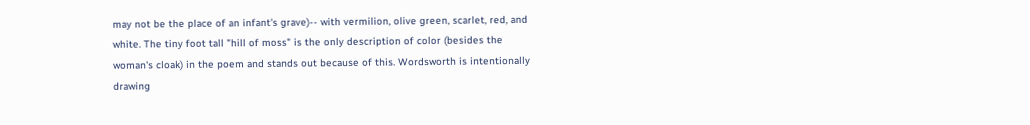may not be the place of an infant's grave)-- with vermilion, olive green, scarlet, red, and white. The tiny foot tall "hill of moss" is the only description of color (besides the woman's cloak) in the poem and stands out because of this. Wordsworth is intentionally drawing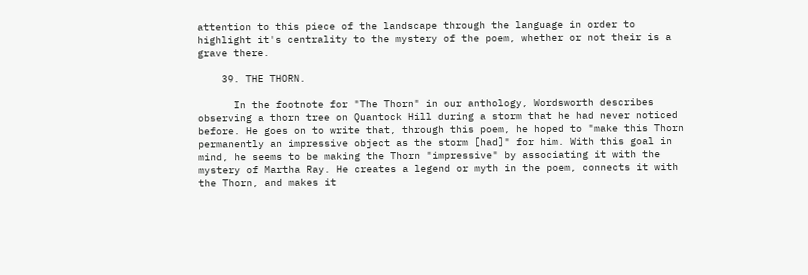attention to this piece of the landscape through the language in order to highlight it's centrality to the mystery of the poem, whether or not their is a grave there.

    39. THE THORN.

      In the footnote for "The Thorn" in our anthology, Wordsworth describes observing a thorn tree on Quantock Hill during a storm that he had never noticed before. He goes on to write that, through this poem, he hoped to "make this Thorn permanently an impressive object as the storm [had]" for him. With this goal in mind, he seems to be making the Thorn "impressive" by associating it with the mystery of Martha Ray. He creates a legend or myth in the poem, connects it with the Thorn, and makes it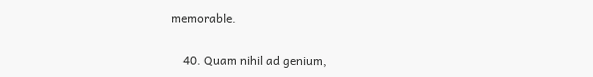memorable.

    40. Quam nihil ad genium,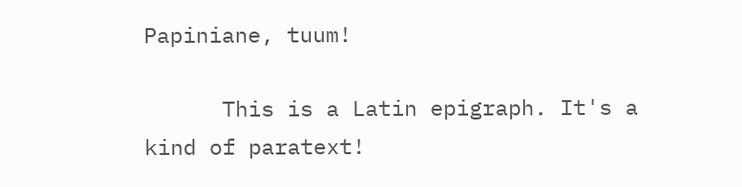Papiniane, tuum!

      This is a Latin epigraph. It's a kind of paratext!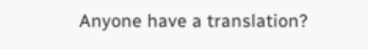Anyone have a translation?